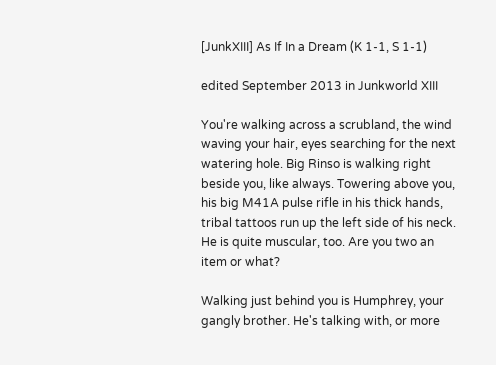[JunkXIII] As If In a Dream (K 1-1, S 1-1)

edited September 2013 in Junkworld XIII

You're walking across a scrubland, the wind waving your hair, eyes searching for the next watering hole. Big Rinso is walking right beside you, like always. Towering above you, his big M41A pulse rifle in his thick hands, tribal tattoos run up the left side of his neck. He is quite muscular, too. Are you two an item or what?

Walking just behind you is Humphrey, your gangly brother. He's talking with, or more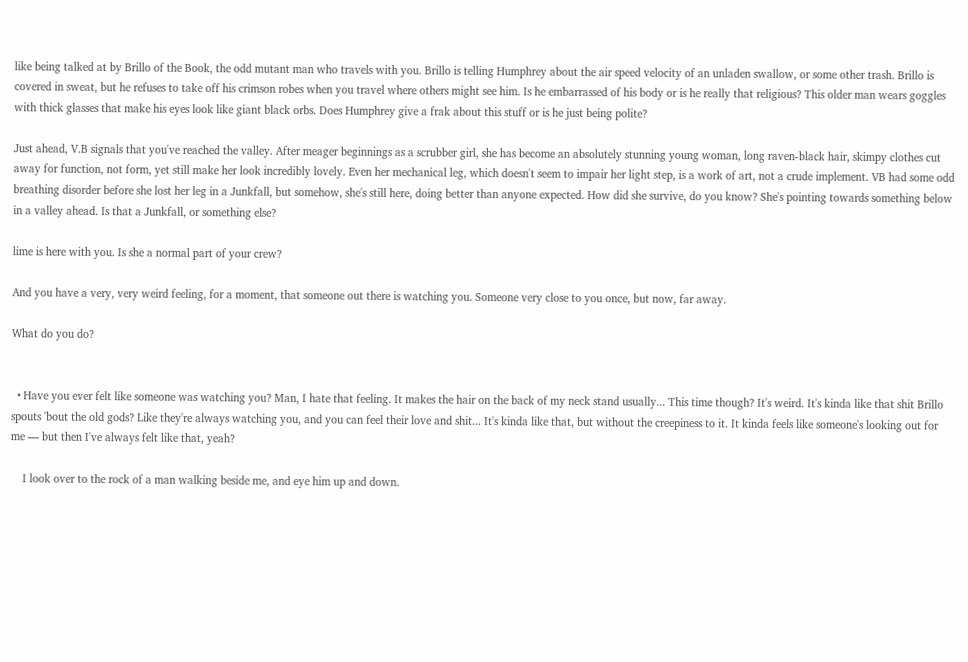like being talked at by Brillo of the Book, the odd mutant man who travels with you. Brillo is telling Humphrey about the air speed velocity of an unladen swallow, or some other trash. Brillo is covered in sweat, but he refuses to take off his crimson robes when you travel where others might see him. Is he embarrassed of his body or is he really that religious? This older man wears goggles with thick glasses that make his eyes look like giant black orbs. Does Humphrey give a frak about this stuff or is he just being polite?

Just ahead, V.B signals that you've reached the valley. After meager beginnings as a scrubber girl, she has become an absolutely stunning young woman, long raven-black hair, skimpy clothes cut away for function, not form, yet still make her look incredibly lovely. Even her mechanical leg, which doesn't seem to impair her light step, is a work of art, not a crude implement. VB had some odd breathing disorder before she lost her leg in a Junkfall, but somehow, she's still here, doing better than anyone expected. How did she survive, do you know? She's pointing towards something below in a valley ahead. Is that a Junkfall, or something else?

lime is here with you. Is she a normal part of your crew?

And you have a very, very weird feeling, for a moment, that someone out there is watching you. Someone very close to you once, but now, far away.

What do you do?


  • Have you ever felt like someone was watching you? Man, I hate that feeling. It makes the hair on the back of my neck stand usually... This time though? It's weird. It's kinda like that shit Brillo spouts 'bout the old gods? Like they're always watching you, and you can feel their love and shit... It's kinda like that, but without the creepiness to it. It kinda feels like someone's looking out for me — but then I've always felt like that, yeah?

    I look over to the rock of a man walking beside me, and eye him up and down.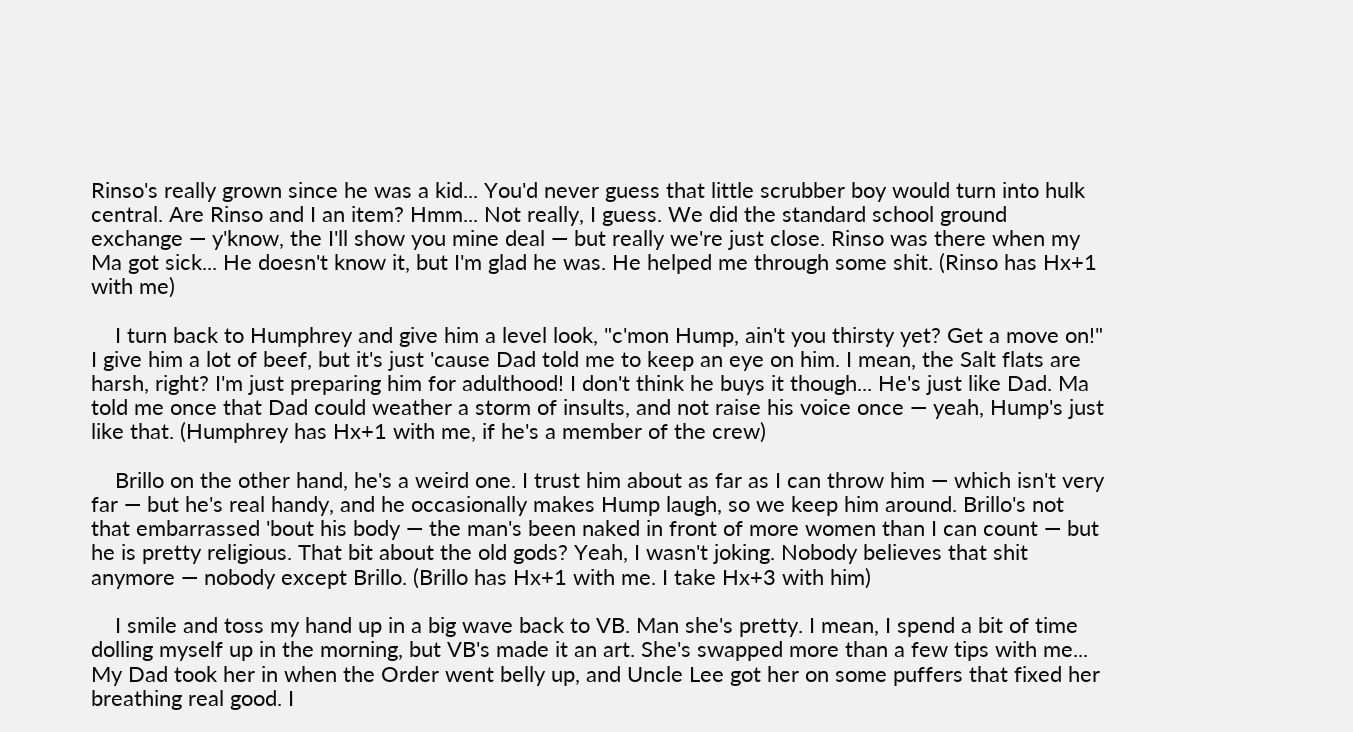Rinso's really grown since he was a kid... You'd never guess that little scrubber boy would turn into hulk central. Are Rinso and I an item? Hmm... Not really, I guess. We did the standard school ground exchange — y'know, the I'll show you mine deal — but really we're just close. Rinso was there when my Ma got sick... He doesn't know it, but I'm glad he was. He helped me through some shit. (Rinso has Hx+1 with me)

    I turn back to Humphrey and give him a level look, "c'mon Hump, ain't you thirsty yet? Get a move on!" I give him a lot of beef, but it's just 'cause Dad told me to keep an eye on him. I mean, the Salt flats are harsh, right? I'm just preparing him for adulthood! I don't think he buys it though... He's just like Dad. Ma told me once that Dad could weather a storm of insults, and not raise his voice once — yeah, Hump's just like that. (Humphrey has Hx+1 with me, if he's a member of the crew)

    Brillo on the other hand, he's a weird one. I trust him about as far as I can throw him — which isn't very far — but he's real handy, and he occasionally makes Hump laugh, so we keep him around. Brillo's not that embarrassed 'bout his body — the man's been naked in front of more women than I can count — but he is pretty religious. That bit about the old gods? Yeah, I wasn't joking. Nobody believes that shit anymore — nobody except Brillo. (Brillo has Hx+1 with me. I take Hx+3 with him)

    I smile and toss my hand up in a big wave back to VB. Man she's pretty. I mean, I spend a bit of time dolling myself up in the morning, but VB's made it an art. She's swapped more than a few tips with me... My Dad took her in when the Order went belly up, and Uncle Lee got her on some puffers that fixed her breathing real good. I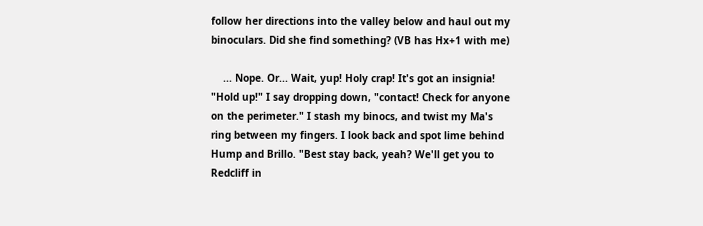follow her directions into the valley below and haul out my binoculars. Did she find something? (VB has Hx+1 with me)

    ... Nope. Or... Wait, yup! Holy crap! It's got an insignia! "Hold up!" I say dropping down, "contact! Check for anyone on the perimeter." I stash my binocs, and twist my Ma's ring between my fingers. I look back and spot lime behind Hump and Brillo. "Best stay back, yeah? We'll get you to Redcliff in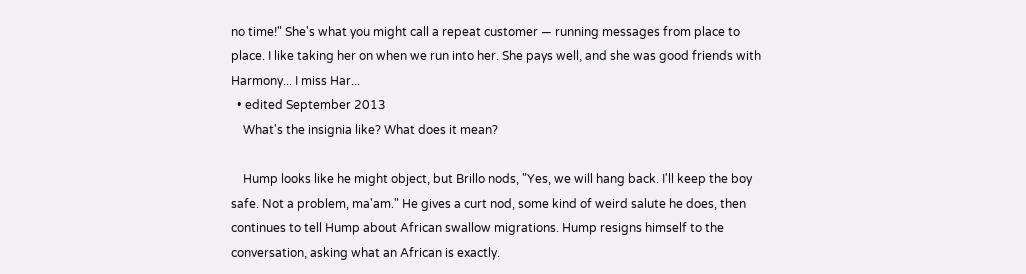no time!" She's what you might call a repeat customer — running messages from place to place. I like taking her on when we run into her. She pays well, and she was good friends with Harmony... I miss Har...
  • edited September 2013
    What's the insignia like? What does it mean?

    Hump looks like he might object, but Brillo nods, "Yes, we will hang back. I'll keep the boy safe. Not a problem, ma'am." He gives a curt nod, some kind of weird salute he does, then continues to tell Hump about African swallow migrations. Hump resigns himself to the conversation, asking what an African is exactly.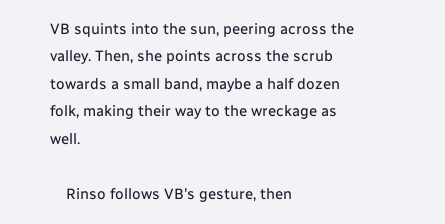VB squints into the sun, peering across the valley. Then, she points across the scrub towards a small band, maybe a half dozen folk, making their way to the wreckage as well.

    Rinso follows VB's gesture, then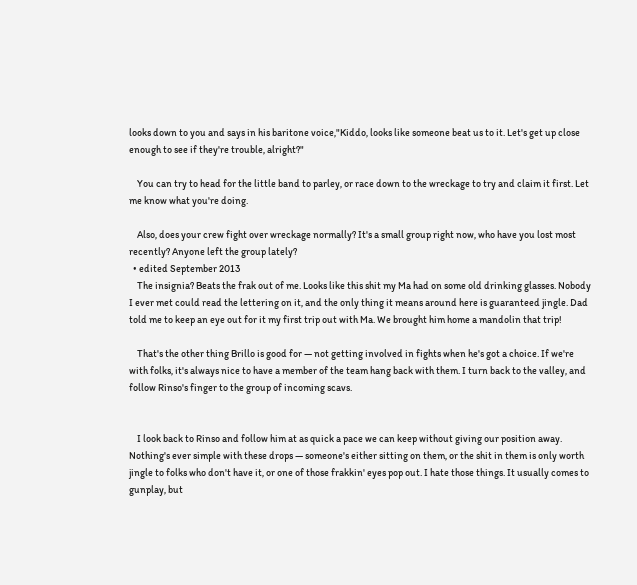looks down to you and says in his baritone voice,"Kiddo, looks like someone beat us to it. Let's get up close enough to see if they're trouble, alright?"

    You can try to head for the little band to parley, or race down to the wreckage to try and claim it first. Let me know what you're doing.

    Also, does your crew fight over wreckage normally? It's a small group right now, who have you lost most recently? Anyone left the group lately?
  • edited September 2013
    The insignia? Beats the frak out of me. Looks like this shit my Ma had on some old drinking glasses. Nobody I ever met could read the lettering on it, and the only thing it means around here is guaranteed jingle. Dad told me to keep an eye out for it my first trip out with Ma. We brought him home a mandolin that trip!

    That's the other thing Brillo is good for — not getting involved in fights when he's got a choice. If we're with folks, it's always nice to have a member of the team hang back with them. I turn back to the valley, and follow Rinso's finger to the group of incoming scavs.


    I look back to Rinso and follow him at as quick a pace we can keep without giving our position away. Nothing's ever simple with these drops — someone's either sitting on them, or the shit in them is only worth jingle to folks who don't have it, or one of those frakkin' eyes pop out. I hate those things. It usually comes to gunplay, but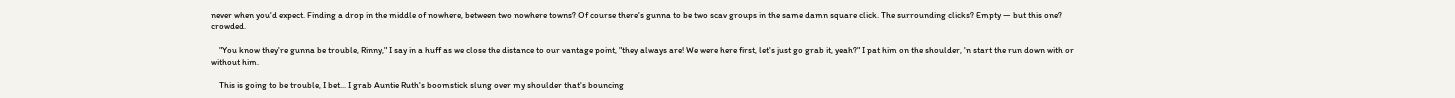never when you'd expect. Finding a drop in the middle of nowhere, between two nowhere towns? Of course there's gunna to be two scav groups in the same damn square click. The surrounding clicks? Empty — but this one? crowded.

    "You know they're gunna be trouble, Rinny," I say in a huff as we close the distance to our vantage point, "they always are! We were here first, let's just go grab it, yeah?" I pat him on the shoulder, 'n start the run down with or without him.

    This is going to be trouble, I bet... I grab Auntie Ruth's boomstick slung over my shoulder that's bouncing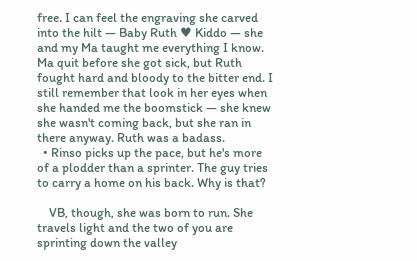free. I can feel the engraving she carved into the hilt — Baby Ruth ♥ Kiddo — she and my Ma taught me everything I know. Ma quit before she got sick, but Ruth fought hard and bloody to the bitter end. I still remember that look in her eyes when she handed me the boomstick — she knew she wasn't coming back, but she ran in there anyway. Ruth was a badass.
  • Rinso picks up the pace, but he's more of a plodder than a sprinter. The guy tries to carry a home on his back. Why is that?

    VB, though, she was born to run. She travels light and the two of you are sprinting down the valley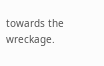towards the wreckage.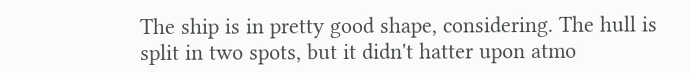The ship is in pretty good shape, considering. The hull is split in two spots, but it didn't hatter upon atmo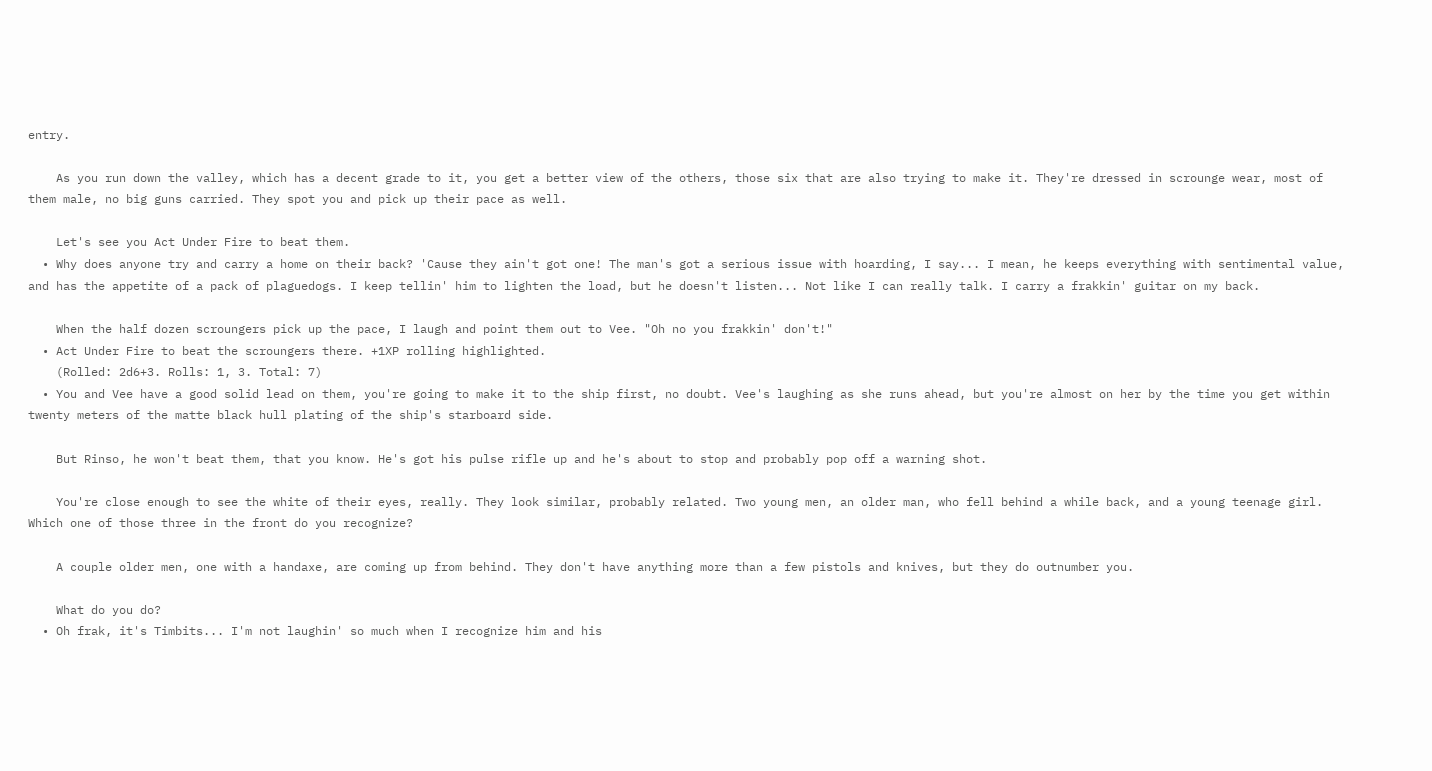entry.

    As you run down the valley, which has a decent grade to it, you get a better view of the others, those six that are also trying to make it. They're dressed in scrounge wear, most of them male, no big guns carried. They spot you and pick up their pace as well.

    Let's see you Act Under Fire to beat them.
  • Why does anyone try and carry a home on their back? 'Cause they ain't got one! The man's got a serious issue with hoarding, I say... I mean, he keeps everything with sentimental value, and has the appetite of a pack of plaguedogs. I keep tellin' him to lighten the load, but he doesn't listen... Not like I can really talk. I carry a frakkin' guitar on my back.

    When the half dozen scroungers pick up the pace, I laugh and point them out to Vee. "Oh no you frakkin' don't!"
  • Act Under Fire to beat the scroungers there. +1XP rolling highlighted.
    (Rolled: 2d6+3. Rolls: 1, 3. Total: 7)
  • You and Vee have a good solid lead on them, you're going to make it to the ship first, no doubt. Vee's laughing as she runs ahead, but you're almost on her by the time you get within twenty meters of the matte black hull plating of the ship's starboard side.

    But Rinso, he won't beat them, that you know. He's got his pulse rifle up and he's about to stop and probably pop off a warning shot.

    You're close enough to see the white of their eyes, really. They look similar, probably related. Two young men, an older man, who fell behind a while back, and a young teenage girl. Which one of those three in the front do you recognize?

    A couple older men, one with a handaxe, are coming up from behind. They don't have anything more than a few pistols and knives, but they do outnumber you.

    What do you do?
  • Oh frak, it's Timbits... I'm not laughin' so much when I recognize him and his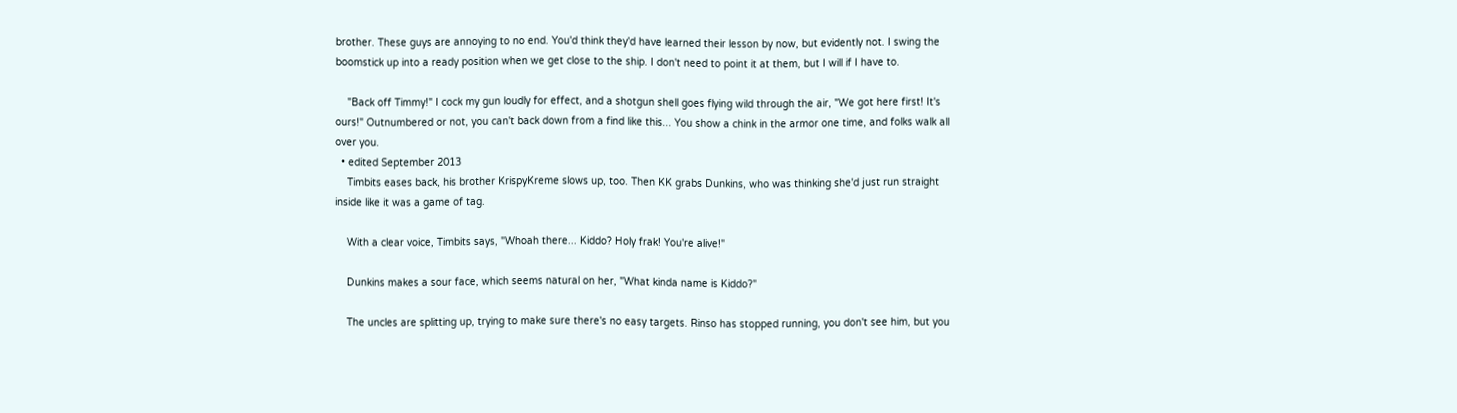brother. These guys are annoying to no end. You'd think they'd have learned their lesson by now, but evidently not. I swing the boomstick up into a ready position when we get close to the ship. I don't need to point it at them, but I will if I have to.

    "Back off Timmy!" I cock my gun loudly for effect, and a shotgun shell goes flying wild through the air, "We got here first! It's ours!" Outnumbered or not, you can't back down from a find like this... You show a chink in the armor one time, and folks walk all over you.
  • edited September 2013
    Timbits eases back, his brother KrispyKreme slows up, too. Then KK grabs Dunkins, who was thinking she'd just run straight inside like it was a game of tag.

    With a clear voice, Timbits says, "Whoah there... Kiddo? Holy frak! You're alive!"

    Dunkins makes a sour face, which seems natural on her, "What kinda name is Kiddo?"

    The uncles are splitting up, trying to make sure there's no easy targets. Rinso has stopped running, you don't see him, but you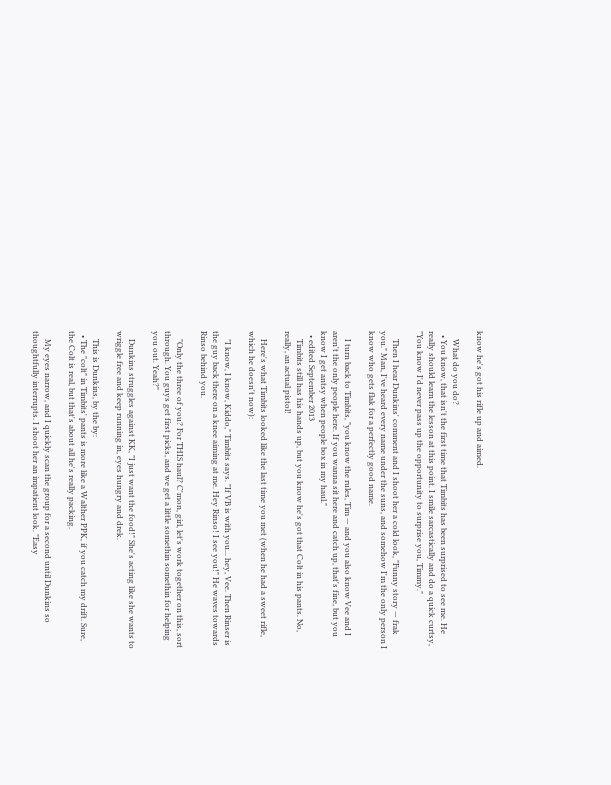know he's got his rifle up and aimed.

    What do you do?
  • You know, that isn't the first time that Timbits has been surprised to see me. He really should learn the lesson at this point. I smile sarcastically and do a quick curtsy, "You know I'd never pass up the opportunity to surprise you, Timmy."

    Then I hear Dunkins' comment and I shoot her a cold look, "Funny story — frak you." Man, I've heard every name under the suns, and somehow I'm the only person I know who gets flak for a perfectly good name.

    I turn back to Timbits, "you know the rules, Tim — and you also know Vee and I aren't the only people here. If you wanna sit here and catch up, that's fine, but you know I get antsy when people box in my haul."
  • edited September 2013
    Timbits still has his hands up, but you know he's got that Colt in his pants. No, really, an actual pistol!

    Here's what Timbits looked like the last time you met (when he had a sweet rifle, which he doesn't now):

    "I know, I know, Kiddo," Timbits says. "If VB is with you... hey, Vee. Then Rinser is the guy back there on a knee aiming at me. Hey Rinso! I see you!" He waves towards Rinso behind you.

    "Only the three of you? For THIS haul? C'mon, girl, let's work together on this, sort through. You guys get first picks, and we get a little somethin somethin for helping you out. Yeah?"

    Dunkins struggles against KK, "I just want the food!" She's acting like she wants to wriggle free and keep running in, eyes hungry and drek.

    This is Dunkins, by the by:
  • The "colt" in Timbits' pants is more like a Walther PPK, if you catch my drift. Sure, the Colt is real, but that's about all he's really packing.

    My eyes narrow, and I quickly scan the group for a second until Dunkins so thoughtfully interrupts. I shoot her an impatient look. "Easy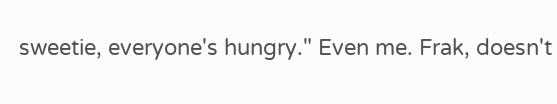sweetie, everyone's hungry." Even me. Frak, doesn't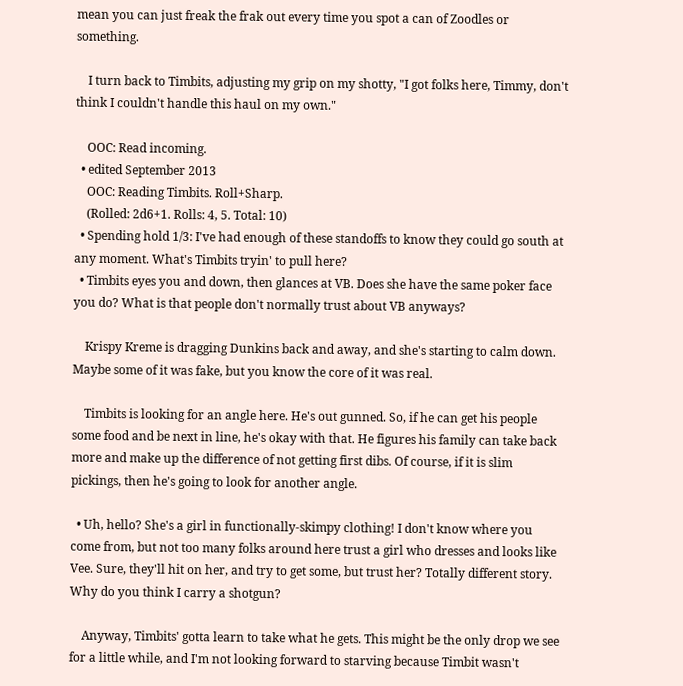mean you can just freak the frak out every time you spot a can of Zoodles or something.

    I turn back to Timbits, adjusting my grip on my shotty, "I got folks here, Timmy, don't think I couldn't handle this haul on my own."

    OOC: Read incoming.
  • edited September 2013
    OOC: Reading Timbits. Roll+Sharp.
    (Rolled: 2d6+1. Rolls: 4, 5. Total: 10)
  • Spending hold 1/3: I've had enough of these standoffs to know they could go south at any moment. What's Timbits tryin' to pull here?
  • Timbits eyes you and down, then glances at VB. Does she have the same poker face you do? What is that people don't normally trust about VB anyways?

    Krispy Kreme is dragging Dunkins back and away, and she's starting to calm down. Maybe some of it was fake, but you know the core of it was real.

    Timbits is looking for an angle here. He's out gunned. So, if he can get his people some food and be next in line, he's okay with that. He figures his family can take back more and make up the difference of not getting first dibs. Of course, if it is slim pickings, then he's going to look for another angle.

  • Uh, hello? She's a girl in functionally-skimpy clothing! I don't know where you come from, but not too many folks around here trust a girl who dresses and looks like Vee. Sure, they'll hit on her, and try to get some, but trust her? Totally different story. Why do you think I carry a shotgun?

    Anyway, Timbits' gotta learn to take what he gets. This might be the only drop we see for a little while, and I'm not looking forward to starving because Timbit wasn't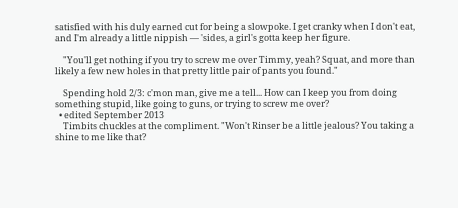satisfied with his duly earned cut for being a slowpoke. I get cranky when I don't eat, and I'm already a little nippish — 'sides, a girl's gotta keep her figure.

    "You'll get nothing if you try to screw me over Timmy, yeah? Squat, and more than likely a few new holes in that pretty little pair of pants you found."

    Spending hold 2/3: c'mon man, give me a tell... How can I keep you from doing something stupid, like going to guns, or trying to screw me over?
  • edited September 2013
    Timbits chuckles at the compliment. "Won't Rinser be a little jealous? You taking a shine to me like that?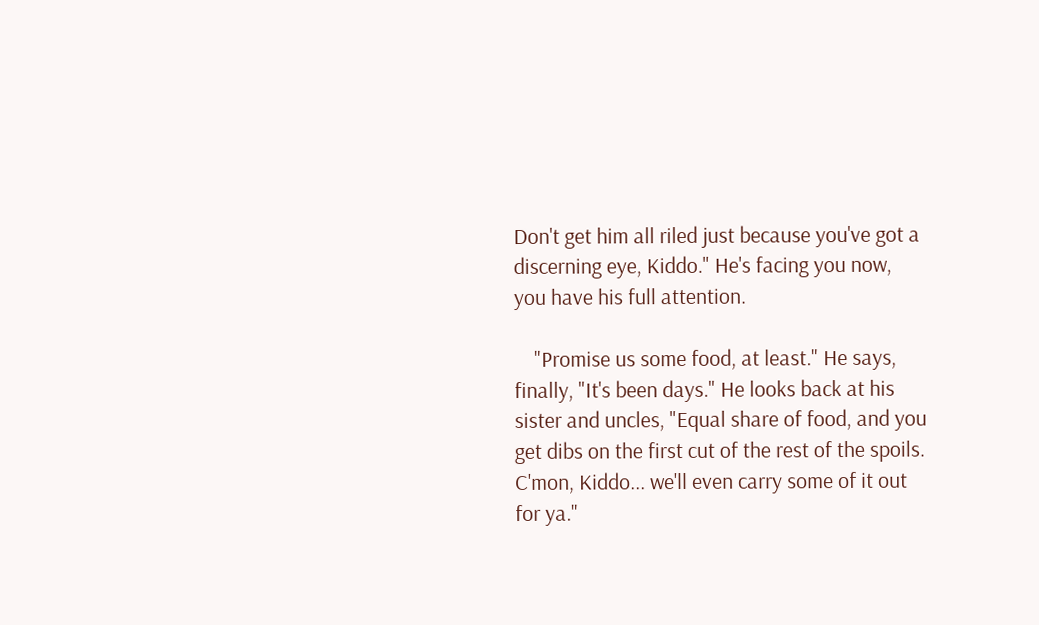Don't get him all riled just because you've got a discerning eye, Kiddo." He's facing you now, you have his full attention.

    "Promise us some food, at least." He says, finally, "It's been days." He looks back at his sister and uncles, "Equal share of food, and you get dibs on the first cut of the rest of the spoils. C'mon, Kiddo... we'll even carry some of it out for ya."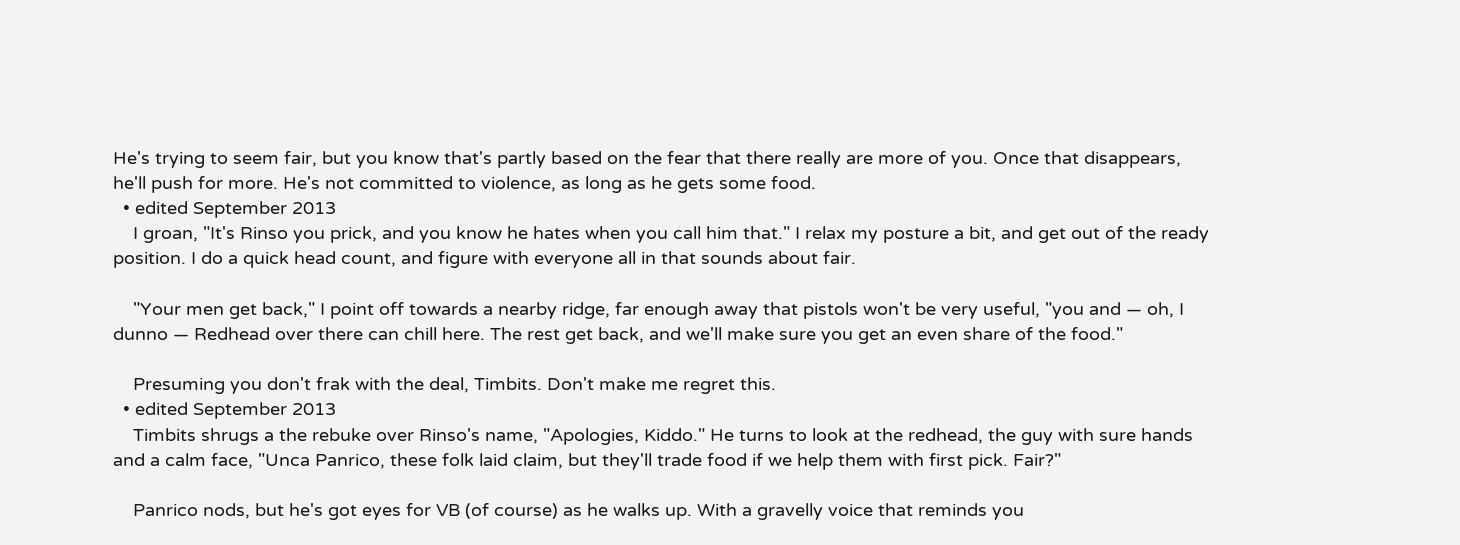He's trying to seem fair, but you know that's partly based on the fear that there really are more of you. Once that disappears, he'll push for more. He's not committed to violence, as long as he gets some food.
  • edited September 2013
    I groan, "It's Rinso you prick, and you know he hates when you call him that." I relax my posture a bit, and get out of the ready position. I do a quick head count, and figure with everyone all in that sounds about fair.

    "Your men get back," I point off towards a nearby ridge, far enough away that pistols won't be very useful, "you and — oh, I dunno — Redhead over there can chill here. The rest get back, and we'll make sure you get an even share of the food."

    Presuming you don't frak with the deal, Timbits. Don't make me regret this.
  • edited September 2013
    Timbits shrugs a the rebuke over Rinso's name, "Apologies, Kiddo." He turns to look at the redhead, the guy with sure hands and a calm face, "Unca Panrico, these folk laid claim, but they'll trade food if we help them with first pick. Fair?"

    Panrico nods, but he's got eyes for VB (of course) as he walks up. With a gravelly voice that reminds you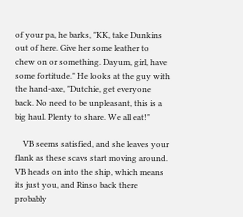of your pa, he barks, "KK, take Dunkins out of here. Give her some leather to chew on or something. Dayum, girl, have some fortitude." He looks at the guy with the hand-axe, "Dutchie, get everyone back. No need to be unpleasant, this is a big haul. Plenty to share. We all eat!"

    VB seems satisfied, and she leaves your flank as these scavs start moving around. VB heads on into the ship, which means its just you, and Rinso back there probably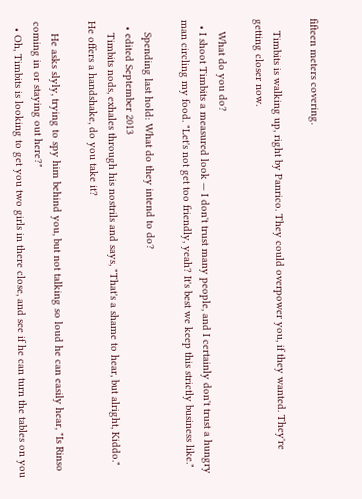fifteen meters covering.

    Timbits is walking up, right by Panrico. They could overpower you, if they wanted. They're getting closer now.

    What do you do?
  • I shoot Timbits a measured look — I don't trust many people, and I certainly don't trust a hungry man circling my food. "Let's not get too friendly, yeah? It's best we keep this strictly business like."

    Spending last hold: What do they intend to do?
  • edited September 2013
    Timbits nods, exhales through his nostrils and says, "That's a shame to hear, but alright, Kiddo." He offers a handshake, do you take it?

    He asks slyly, trying to spy him behind you, but not talking so loud he can easily hear, "Is Rinso coming in or staying out here?"
  • Oh, Timbits is looking to get you two girls in there close, and see if he can turn the tables on you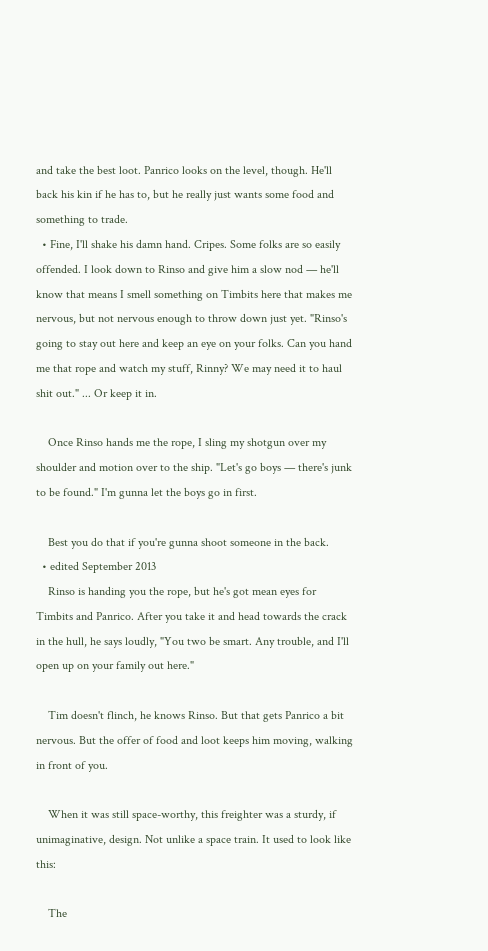and take the best loot. Panrico looks on the level, though. He'll back his kin if he has to, but he really just wants some food and something to trade.
  • Fine, I'll shake his damn hand. Cripes. Some folks are so easily offended. I look down to Rinso and give him a slow nod — he'll know that means I smell something on Timbits here that makes me nervous, but not nervous enough to throw down just yet. "Rinso's going to stay out here and keep an eye on your folks. Can you hand me that rope and watch my stuff, Rinny? We may need it to haul shit out." ... Or keep it in.

    Once Rinso hands me the rope, I sling my shotgun over my shoulder and motion over to the ship. "Let's go boys — there's junk to be found." I'm gunna let the boys go in first.

    Best you do that if you're gunna shoot someone in the back.
  • edited September 2013
    Rinso is handing you the rope, but he's got mean eyes for Timbits and Panrico. After you take it and head towards the crack in the hull, he says loudly, "You two be smart. Any trouble, and I'll open up on your family out here."

    Tim doesn't flinch, he knows Rinso. But that gets Panrico a bit nervous. But the offer of food and loot keeps him moving, walking in front of you.

    When it was still space-worthy, this freighter was a sturdy, if unimaginative, design. Not unlike a space train. It used to look like this:

    The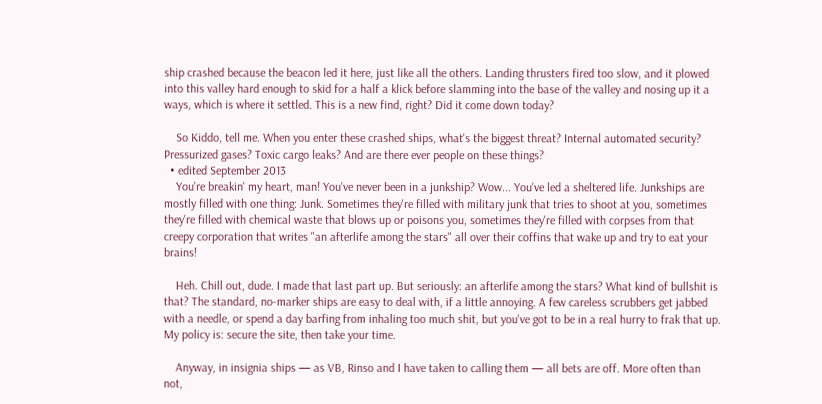ship crashed because the beacon led it here, just like all the others. Landing thrusters fired too slow, and it plowed into this valley hard enough to skid for a half a klick before slamming into the base of the valley and nosing up it a ways, which is where it settled. This is a new find, right? Did it come down today?

    So Kiddo, tell me. When you enter these crashed ships, what's the biggest threat? Internal automated security? Pressurized gases? Toxic cargo leaks? And are there ever people on these things?
  • edited September 2013
    You're breakin' my heart, man! You've never been in a junkship? Wow... You've led a sheltered life. Junkships are mostly filled with one thing: Junk. Sometimes they're filled with military junk that tries to shoot at you, sometimes they're filled with chemical waste that blows up or poisons you, sometimes they're filled with corpses from that creepy corporation that writes "an afterlife among the stars" all over their coffins that wake up and try to eat your brains!

    Heh. Chill out, dude. I made that last part up. But seriously: an afterlife among the stars? What kind of bullshit is that? The standard, no-marker ships are easy to deal with, if a little annoying. A few careless scrubbers get jabbed with a needle, or spend a day barfing from inhaling too much shit, but you've got to be in a real hurry to frak that up. My policy is: secure the site, then take your time.

    Anyway, in insignia ships — as VB, Rinso and I have taken to calling them — all bets are off. More often than not,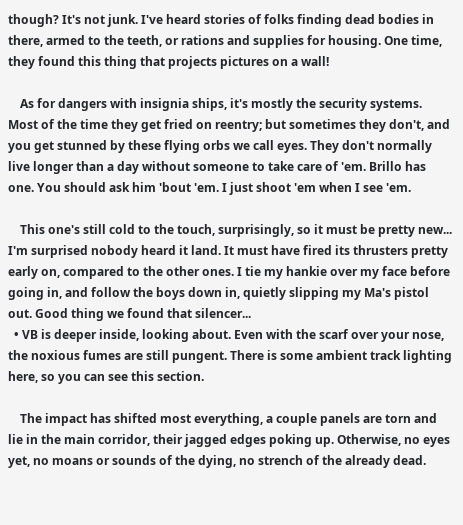though? It's not junk. I've heard stories of folks finding dead bodies in there, armed to the teeth, or rations and supplies for housing. One time, they found this thing that projects pictures on a wall!

    As for dangers with insignia ships, it's mostly the security systems. Most of the time they get fried on reentry; but sometimes they don't, and you get stunned by these flying orbs we call eyes. They don't normally live longer than a day without someone to take care of 'em. Brillo has one. You should ask him 'bout 'em. I just shoot 'em when I see 'em.

    This one's still cold to the touch, surprisingly, so it must be pretty new... I'm surprised nobody heard it land. It must have fired its thrusters pretty early on, compared to the other ones. I tie my hankie over my face before going in, and follow the boys down in, quietly slipping my Ma's pistol out. Good thing we found that silencer...
  • VB is deeper inside, looking about. Even with the scarf over your nose, the noxious fumes are still pungent. There is some ambient track lighting here, so you can see this section.

    The impact has shifted most everything, a couple panels are torn and lie in the main corridor, their jagged edges poking up. Otherwise, no eyes yet, no moans or sounds of the dying, no strench of the already dead.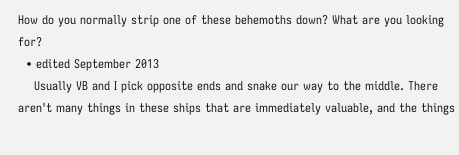How do you normally strip one of these behemoths down? What are you looking for?
  • edited September 2013
    Usually VB and I pick opposite ends and snake our way to the middle. There aren't many things in these ships that are immediately valuable, and the things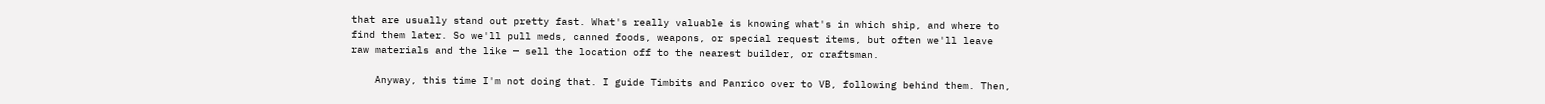that are usually stand out pretty fast. What's really valuable is knowing what's in which ship, and where to find them later. So we'll pull meds, canned foods, weapons, or special request items, but often we'll leave raw materials and the like — sell the location off to the nearest builder, or craftsman.

    Anyway, this time I'm not doing that. I guide Timbits and Panrico over to VB, following behind them. Then,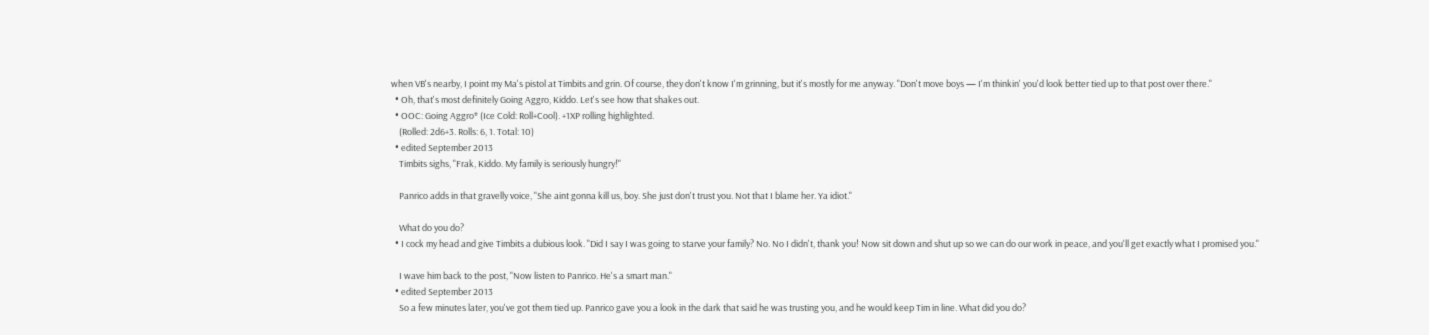when VB's nearby, I point my Ma's pistol at Timbits and grin. Of course, they don't know I'm grinning, but it's mostly for me anyway. "Don't move boys — I'm thinkin' you'd look better tied up to that post over there."
  • Oh, that's most definitely Going Aggro, Kiddo. Let's see how that shakes out.
  • OOC: Going Aggro* (Ice Cold: Roll+Cool). +1XP rolling highlighted.
    (Rolled: 2d6+3. Rolls: 6, 1. Total: 10)
  • edited September 2013
    Timbits sighs, "Frak, Kiddo. My family is seriously hungry!"

    Panrico adds in that gravelly voice, "She aint gonna kill us, boy. She just don't trust you. Not that I blame her. Ya idiot."

    What do you do?
  • I cock my head and give Timbits a dubious look. "Did I say I was going to starve your family? No. No I didn't, thank you! Now sit down and shut up so we can do our work in peace, and you'll get exactly what I promised you."

    I wave him back to the post, "Now listen to Panrico. He's a smart man."
  • edited September 2013
    So a few minutes later, you've got them tied up. Panrico gave you a look in the dark that said he was trusting you, and he would keep Tim in line. What did you do?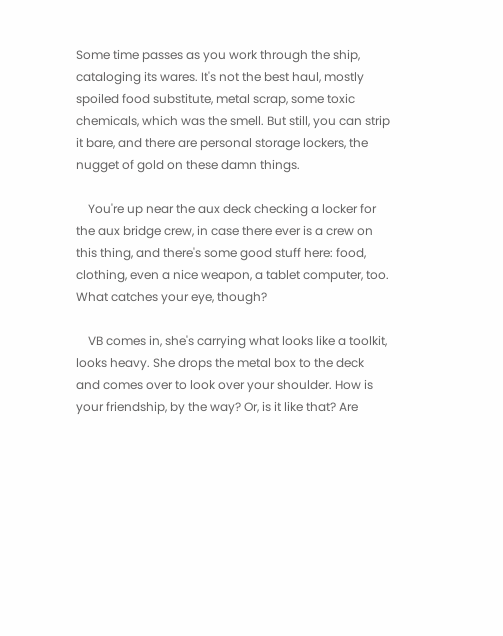Some time passes as you work through the ship, cataloging its wares. It's not the best haul, mostly spoiled food substitute, metal scrap, some toxic chemicals, which was the smell. But still, you can strip it bare, and there are personal storage lockers, the nugget of gold on these damn things.

    You're up near the aux deck checking a locker for the aux bridge crew, in case there ever is a crew on this thing, and there's some good stuff here: food, clothing, even a nice weapon, a tablet computer, too. What catches your eye, though?

    VB comes in, she's carrying what looks like a toolkit, looks heavy. She drops the metal box to the deck and comes over to look over your shoulder. How is your friendship, by the way? Or, is it like that? Are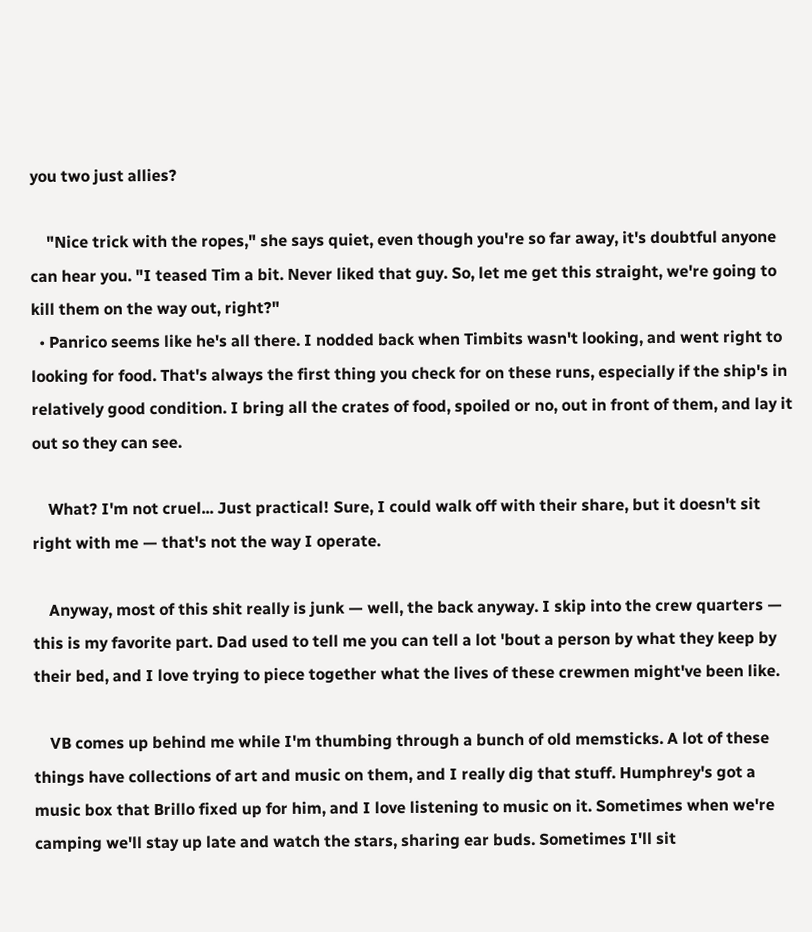you two just allies?

    "Nice trick with the ropes," she says quiet, even though you're so far away, it's doubtful anyone can hear you. "I teased Tim a bit. Never liked that guy. So, let me get this straight, we're going to kill them on the way out, right?"
  • Panrico seems like he's all there. I nodded back when Timbits wasn't looking, and went right to looking for food. That's always the first thing you check for on these runs, especially if the ship's in relatively good condition. I bring all the crates of food, spoiled or no, out in front of them, and lay it out so they can see.

    What? I'm not cruel... Just practical! Sure, I could walk off with their share, but it doesn't sit right with me — that's not the way I operate.

    Anyway, most of this shit really is junk — well, the back anyway. I skip into the crew quarters — this is my favorite part. Dad used to tell me you can tell a lot 'bout a person by what they keep by their bed, and I love trying to piece together what the lives of these crewmen might've been like.

    VB comes up behind me while I'm thumbing through a bunch of old memsticks. A lot of these things have collections of art and music on them, and I really dig that stuff. Humphrey's got a music box that Brillo fixed up for him, and I love listening to music on it. Sometimes when we're camping we'll stay up late and watch the stars, sharing ear buds. Sometimes I'll sit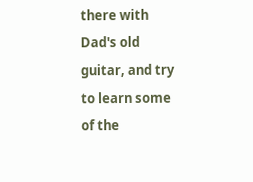there with Dad's old guitar, and try to learn some of the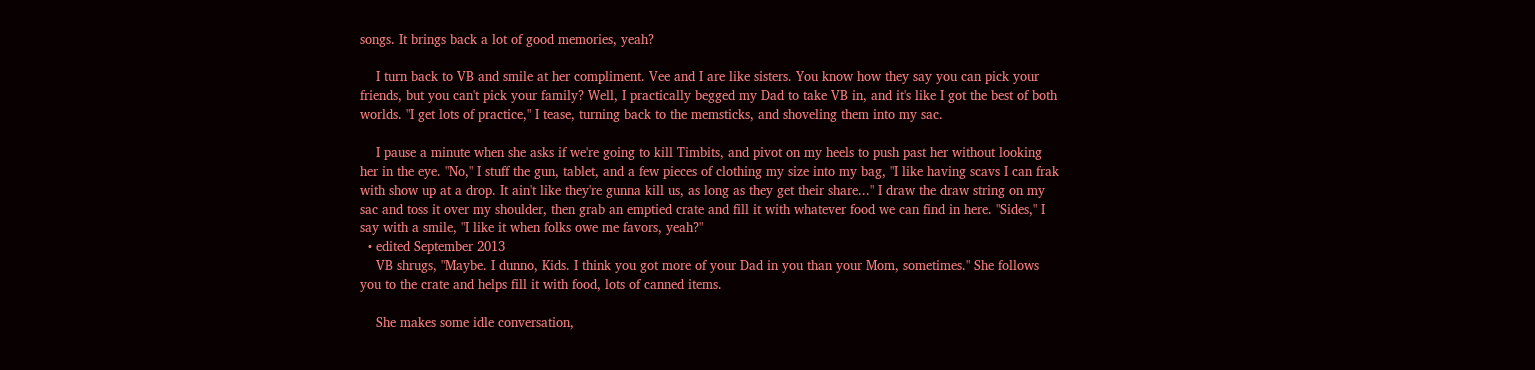songs. It brings back a lot of good memories, yeah?

    I turn back to VB and smile at her compliment. Vee and I are like sisters. You know how they say you can pick your friends, but you can't pick your family? Well, I practically begged my Dad to take VB in, and it's like I got the best of both worlds. "I get lots of practice," I tease, turning back to the memsticks, and shoveling them into my sac.

    I pause a minute when she asks if we're going to kill Timbits, and pivot on my heels to push past her without looking her in the eye. "No," I stuff the gun, tablet, and a few pieces of clothing my size into my bag, "I like having scavs I can frak with show up at a drop. It ain't like they're gunna kill us, as long as they get their share..." I draw the draw string on my sac and toss it over my shoulder, then grab an emptied crate and fill it with whatever food we can find in here. "Sides," I say with a smile, "I like it when folks owe me favors, yeah?"
  • edited September 2013
    VB shrugs, "Maybe. I dunno, Kids. I think you got more of your Dad in you than your Mom, sometimes." She follows you to the crate and helps fill it with food, lots of canned items.

    She makes some idle conversation,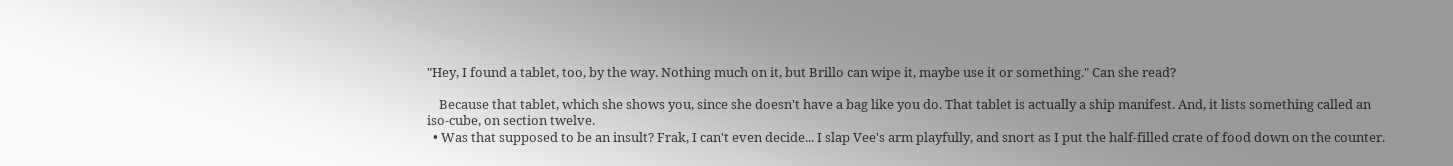"Hey, I found a tablet, too, by the way. Nothing much on it, but Brillo can wipe it, maybe use it or something." Can she read?

    Because that tablet, which she shows you, since she doesn't have a bag like you do. That tablet is actually a ship manifest. And, it lists something called an iso-cube, on section twelve.
  • Was that supposed to be an insult? Frak, I can't even decide... I slap Vee's arm playfully, and snort as I put the half-filled crate of food down on the counter.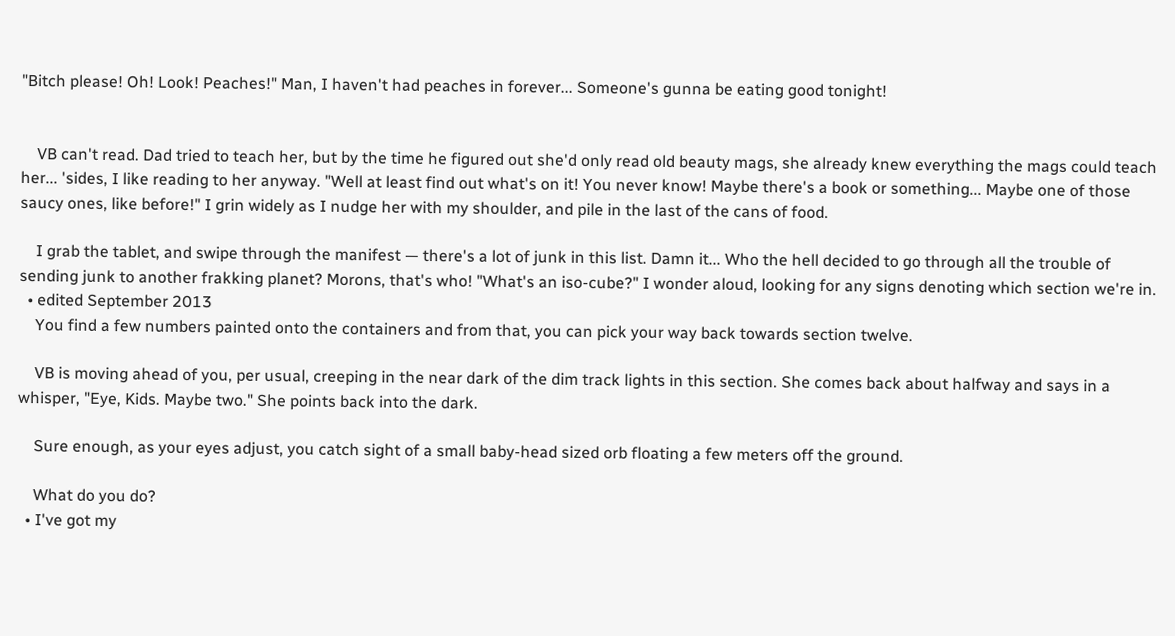"Bitch please! Oh! Look! Peaches!" Man, I haven't had peaches in forever... Someone's gunna be eating good tonight!


    VB can't read. Dad tried to teach her, but by the time he figured out she'd only read old beauty mags, she already knew everything the mags could teach her... 'sides, I like reading to her anyway. "Well at least find out what's on it! You never know! Maybe there's a book or something... Maybe one of those saucy ones, like before!" I grin widely as I nudge her with my shoulder, and pile in the last of the cans of food.

    I grab the tablet, and swipe through the manifest — there's a lot of junk in this list. Damn it... Who the hell decided to go through all the trouble of sending junk to another frakking planet? Morons, that's who! "What's an iso-cube?" I wonder aloud, looking for any signs denoting which section we're in.
  • edited September 2013
    You find a few numbers painted onto the containers and from that, you can pick your way back towards section twelve.

    VB is moving ahead of you, per usual, creeping in the near dark of the dim track lights in this section. She comes back about halfway and says in a whisper, "Eye, Kids. Maybe two." She points back into the dark.

    Sure enough, as your eyes adjust, you catch sight of a small baby-head sized orb floating a few meters off the ground.

    What do you do?
  • I've got my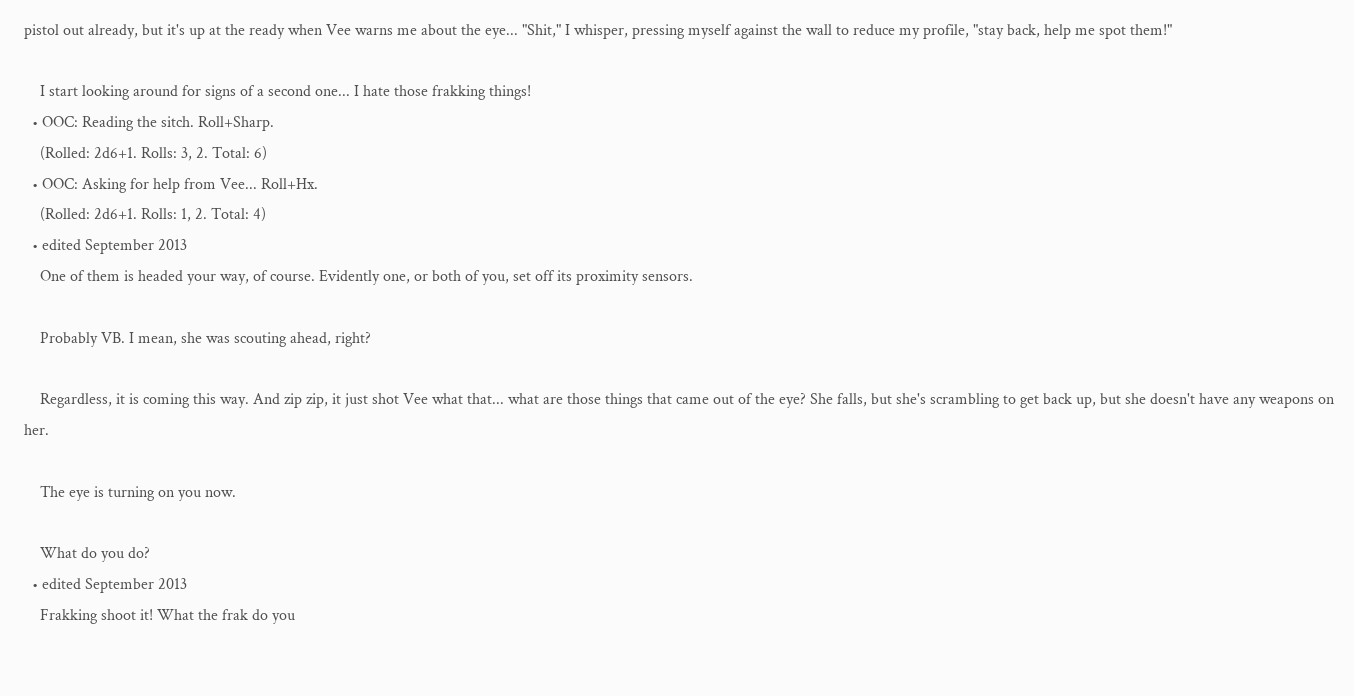pistol out already, but it's up at the ready when Vee warns me about the eye... "Shit," I whisper, pressing myself against the wall to reduce my profile, "stay back, help me spot them!"

    I start looking around for signs of a second one... I hate those frakking things!
  • OOC: Reading the sitch. Roll+Sharp.
    (Rolled: 2d6+1. Rolls: 3, 2. Total: 6)
  • OOC: Asking for help from Vee... Roll+Hx.
    (Rolled: 2d6+1. Rolls: 1, 2. Total: 4)
  • edited September 2013
    One of them is headed your way, of course. Evidently one, or both of you, set off its proximity sensors.

    Probably VB. I mean, she was scouting ahead, right?

    Regardless, it is coming this way. And zip zip, it just shot Vee what that... what are those things that came out of the eye? She falls, but she's scrambling to get back up, but she doesn't have any weapons on her.

    The eye is turning on you now.

    What do you do?
  • edited September 2013
    Frakking shoot it! What the frak do you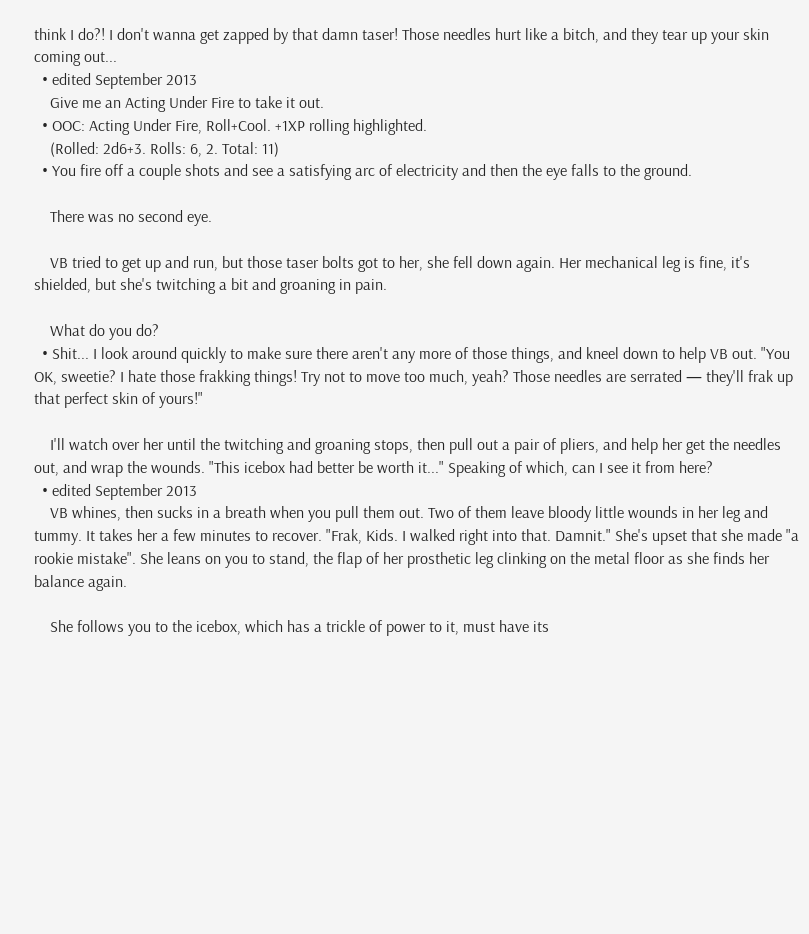think I do?! I don't wanna get zapped by that damn taser! Those needles hurt like a bitch, and they tear up your skin coming out...
  • edited September 2013
    Give me an Acting Under Fire to take it out.
  • OOC: Acting Under Fire, Roll+Cool. +1XP rolling highlighted.
    (Rolled: 2d6+3. Rolls: 6, 2. Total: 11)
  • You fire off a couple shots and see a satisfying arc of electricity and then the eye falls to the ground.

    There was no second eye.

    VB tried to get up and run, but those taser bolts got to her, she fell down again. Her mechanical leg is fine, it's shielded, but she's twitching a bit and groaning in pain.

    What do you do?
  • Shit... I look around quickly to make sure there aren't any more of those things, and kneel down to help VB out. "You OK, sweetie? I hate those frakking things! Try not to move too much, yeah? Those needles are serrated — they'll frak up that perfect skin of yours!"

    I'll watch over her until the twitching and groaning stops, then pull out a pair of pliers, and help her get the needles out, and wrap the wounds. "This icebox had better be worth it..." Speaking of which, can I see it from here?
  • edited September 2013
    VB whines, then sucks in a breath when you pull them out. Two of them leave bloody little wounds in her leg and tummy. It takes her a few minutes to recover. "Frak, Kids. I walked right into that. Damnit." She's upset that she made "a rookie mistake". She leans on you to stand, the flap of her prosthetic leg clinking on the metal floor as she finds her balance again.

    She follows you to the icebox, which has a trickle of power to it, must have its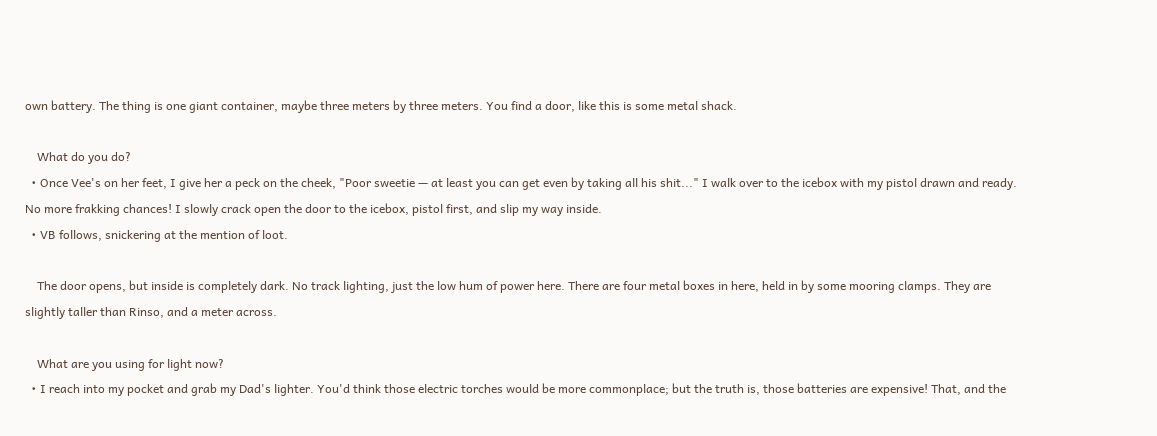own battery. The thing is one giant container, maybe three meters by three meters. You find a door, like this is some metal shack.

    What do you do?
  • Once Vee's on her feet, I give her a peck on the cheek, "Poor sweetie — at least you can get even by taking all his shit..." I walk over to the icebox with my pistol drawn and ready. No more frakking chances! I slowly crack open the door to the icebox, pistol first, and slip my way inside.
  • VB follows, snickering at the mention of loot.

    The door opens, but inside is completely dark. No track lighting, just the low hum of power here. There are four metal boxes in here, held in by some mooring clamps. They are slightly taller than Rinso, and a meter across.

    What are you using for light now?
  • I reach into my pocket and grab my Dad's lighter. You'd think those electric torches would be more commonplace; but the truth is, those batteries are expensive! That, and the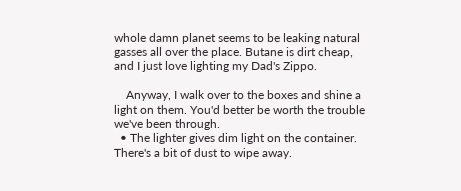whole damn planet seems to be leaking natural gasses all over the place. Butane is dirt cheap, and I just love lighting my Dad's Zippo.

    Anyway, I walk over to the boxes and shine a light on them. You'd better be worth the trouble we've been through.
  • The lighter gives dim light on the container. There's a bit of dust to wipe away.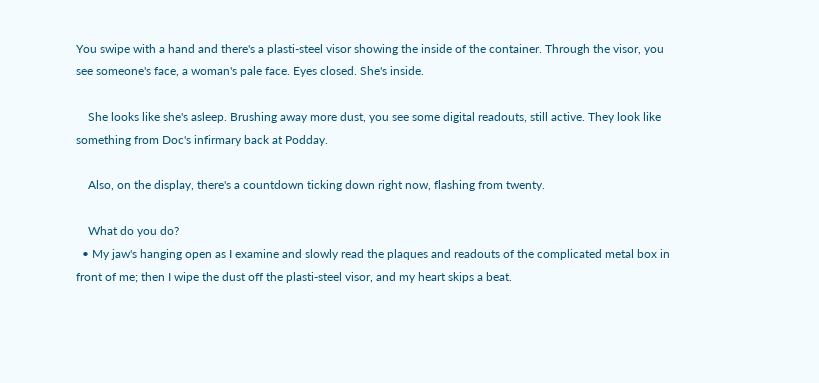You swipe with a hand and there's a plasti-steel visor showing the inside of the container. Through the visor, you see someone's face, a woman's pale face. Eyes closed. She's inside.

    She looks like she's asleep. Brushing away more dust, you see some digital readouts, still active. They look like something from Doc's infirmary back at Podday.

    Also, on the display, there's a countdown ticking down right now, flashing from twenty.

    What do you do?
  • My jaw's hanging open as I examine and slowly read the plaques and readouts of the complicated metal box in front of me; then I wipe the dust off the plasti-steel visor, and my heart skips a beat.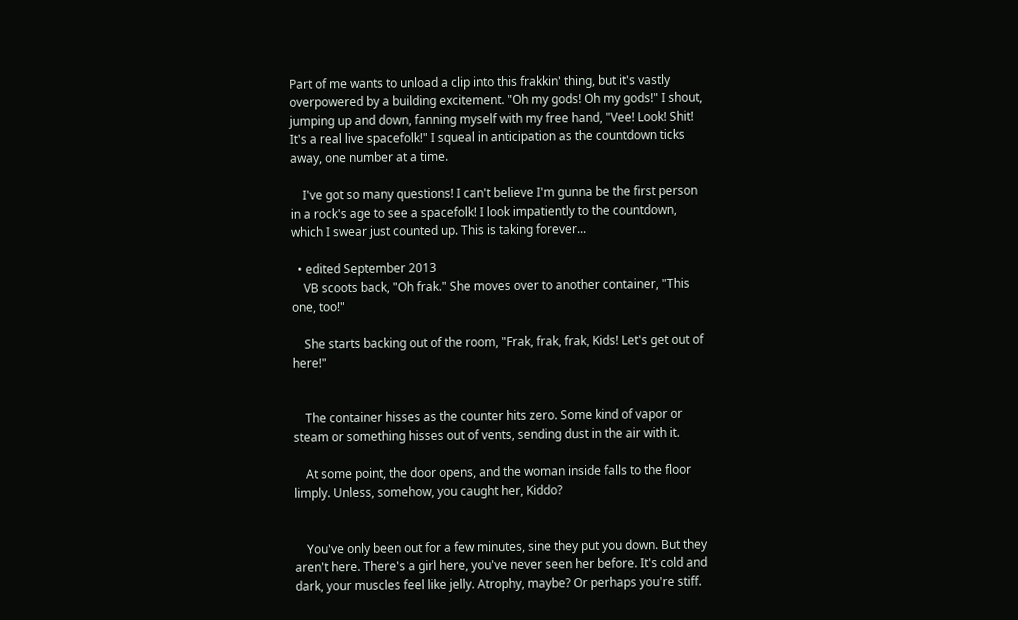Part of me wants to unload a clip into this frakkin' thing, but it's vastly overpowered by a building excitement. "Oh my gods! Oh my gods!" I shout, jumping up and down, fanning myself with my free hand, "Vee! Look! Shit! It's a real live spacefolk!" I squeal in anticipation as the countdown ticks away, one number at a time.

    I've got so many questions! I can't believe I'm gunna be the first person in a rock's age to see a spacefolk! I look impatiently to the countdown, which I swear just counted up. This is taking forever...

  • edited September 2013
    VB scoots back, "Oh frak." She moves over to another container, "This one, too!"

    She starts backing out of the room, "Frak, frak, frak, Kids! Let's get out of here!"


    The container hisses as the counter hits zero. Some kind of vapor or steam or something hisses out of vents, sending dust in the air with it.

    At some point, the door opens, and the woman inside falls to the floor limply. Unless, somehow, you caught her, Kiddo?


    You've only been out for a few minutes, sine they put you down. But they aren't here. There's a girl here, you've never seen her before. It's cold and dark, your muscles feel like jelly. Atrophy, maybe? Or perhaps you're stiff.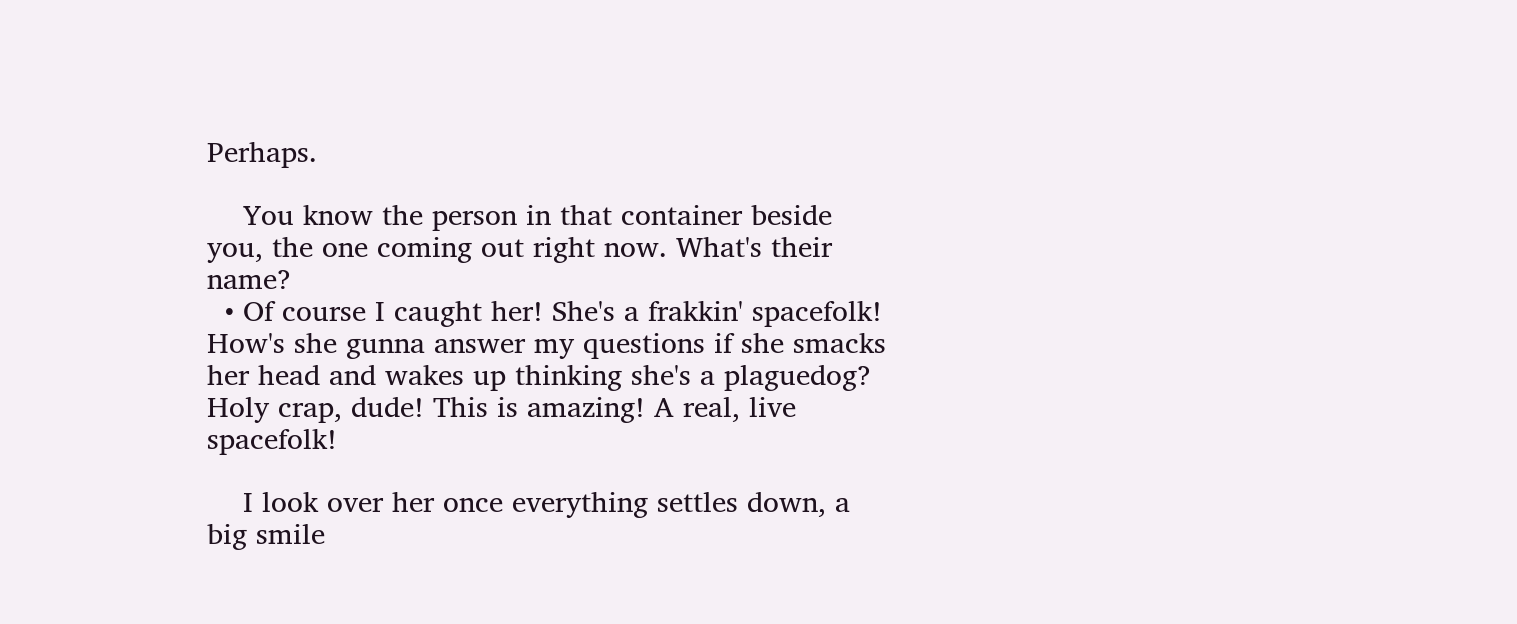Perhaps.

    You know the person in that container beside you, the one coming out right now. What's their name?
  • Of course I caught her! She's a frakkin' spacefolk! How's she gunna answer my questions if she smacks her head and wakes up thinking she's a plaguedog? Holy crap, dude! This is amazing! A real, live spacefolk!

    I look over her once everything settles down, a big smile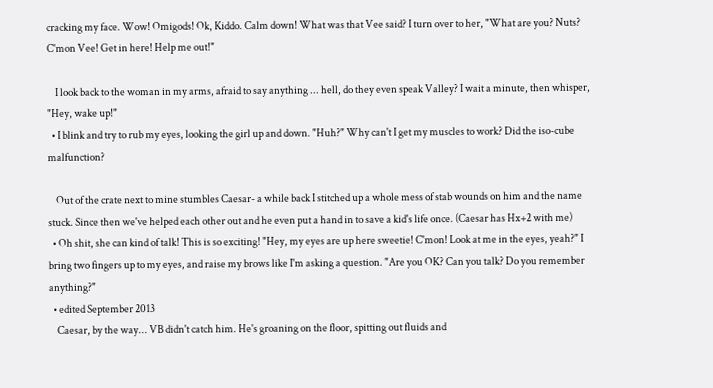cracking my face. Wow! Omigods! Ok, Kiddo. Calm down! What was that Vee said? I turn over to her, "What are you? Nuts? C'mon Vee! Get in here! Help me out!"

    I look back to the woman in my arms, afraid to say anything ... hell, do they even speak Valley? I wait a minute, then whisper, "Hey, wake up!"
  • I blink and try to rub my eyes, looking the girl up and down. "Huh?" Why can't I get my muscles to work? Did the iso-cube malfunction?

    Out of the crate next to mine stumbles Caesar- a while back I stitched up a whole mess of stab wounds on him and the name stuck. Since then we've helped each other out and he even put a hand in to save a kid's life once. (Caesar has Hx+2 with me)
  • Oh shit, she can kind of talk! This is so exciting! "Hey, my eyes are up here sweetie! C'mon! Look at me in the eyes, yeah?" I bring two fingers up to my eyes, and raise my brows like I'm asking a question. "Are you OK? Can you talk? Do you remember anything?"
  • edited September 2013
    Caesar, by the way... VB didn't catch him. He's groaning on the floor, spitting out fluids and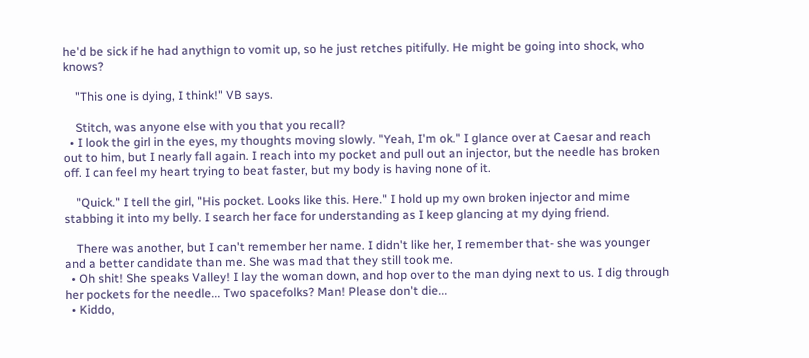he'd be sick if he had anythign to vomit up, so he just retches pitifully. He might be going into shock, who knows?

    "This one is dying, I think!" VB says.

    Stitch, was anyone else with you that you recall?
  • I look the girl in the eyes, my thoughts moving slowly. "Yeah, I'm ok." I glance over at Caesar and reach out to him, but I nearly fall again. I reach into my pocket and pull out an injector, but the needle has broken off. I can feel my heart trying to beat faster, but my body is having none of it.

    "Quick." I tell the girl, "His pocket. Looks like this. Here." I hold up my own broken injector and mime stabbing it into my belly. I search her face for understanding as I keep glancing at my dying friend.

    There was another, but I can't remember her name. I didn't like her, I remember that- she was younger and a better candidate than me. She was mad that they still took me.
  • Oh shit! She speaks Valley! I lay the woman down, and hop over to the man dying next to us. I dig through her pockets for the needle... Two spacefolks? Man! Please don't die...
  • Kiddo,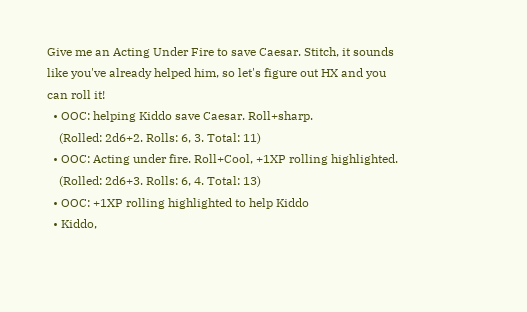Give me an Acting Under Fire to save Caesar. Stitch, it sounds like you've already helped him, so let's figure out HX and you can roll it!
  • OOC: helping Kiddo save Caesar. Roll+sharp.
    (Rolled: 2d6+2. Rolls: 6, 3. Total: 11)
  • OOC: Acting under fire. Roll+Cool, +1XP rolling highlighted.
    (Rolled: 2d6+3. Rolls: 6, 4. Total: 13)
  • OOC: +1XP rolling highlighted to help Kiddo
  • Kiddo,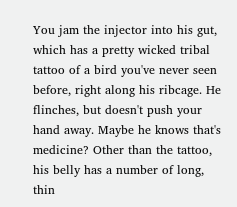You jam the injector into his gut, which has a pretty wicked tribal tattoo of a bird you've never seen before, right along his ribcage. He flinches, but doesn't push your hand away. Maybe he knows that's medicine? Other than the tattoo, his belly has a number of long, thin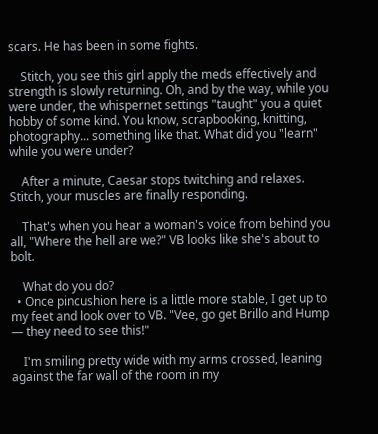scars. He has been in some fights.

    Stitch, you see this girl apply the meds effectively and strength is slowly returning. Oh, and by the way, while you were under, the whispernet settings "taught" you a quiet hobby of some kind. You know, scrapbooking, knitting, photography... something like that. What did you "learn" while you were under?

    After a minute, Caesar stops twitching and relaxes. Stitch, your muscles are finally responding.

    That's when you hear a woman's voice from behind you all, "Where the hell are we?" VB looks like she's about to bolt.

    What do you do?
  • Once pincushion here is a little more stable, I get up to my feet and look over to VB. "Vee, go get Brillo and Hump — they need to see this!"

    I'm smiling pretty wide with my arms crossed, leaning against the far wall of the room in my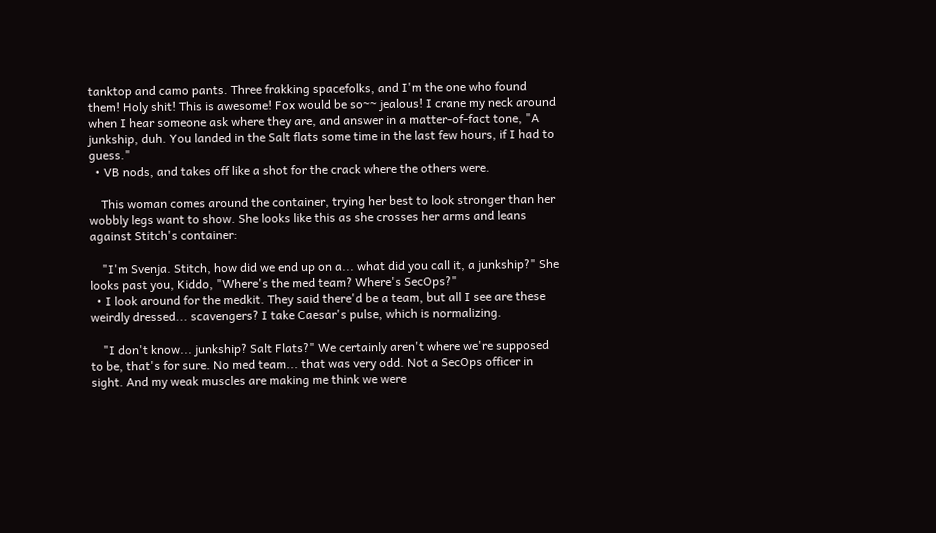tanktop and camo pants. Three frakking spacefolks, and I'm the one who found them! Holy shit! This is awesome! Fox would be so~~ jealous! I crane my neck around when I hear someone ask where they are, and answer in a matter-of-fact tone, "A junkship, duh. You landed in the Salt flats some time in the last few hours, if I had to guess."
  • VB nods, and takes off like a shot for the crack where the others were.

    This woman comes around the container, trying her best to look stronger than her wobbly legs want to show. She looks like this as she crosses her arms and leans against Stitch's container:

    "I'm Svenja. Stitch, how did we end up on a... what did you call it, a junkship?" She looks past you, Kiddo, "Where's the med team? Where's SecOps?"
  • I look around for the medkit. They said there'd be a team, but all I see are these weirdly dressed... scavengers? I take Caesar's pulse, which is normalizing.

    "I don't know... junkship? Salt Flats?" We certainly aren't where we're supposed to be, that's for sure. No med team... that was very odd. Not a SecOps officer in sight. And my weak muscles are making me think we were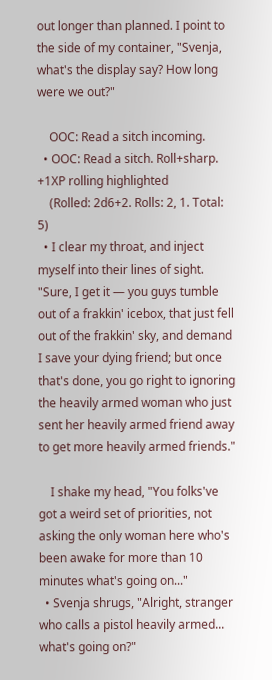out longer than planned. I point to the side of my container, "Svenja, what's the display say? How long were we out?"

    OOC: Read a sitch incoming.
  • OOC: Read a sitch. Roll+sharp. +1XP rolling highlighted
    (Rolled: 2d6+2. Rolls: 2, 1. Total: 5)
  • I clear my throat, and inject myself into their lines of sight. "Sure, I get it — you guys tumble out of a frakkin' icebox, that just fell out of the frakkin' sky, and demand I save your dying friend; but once that's done, you go right to ignoring the heavily armed woman who just sent her heavily armed friend away to get more heavily armed friends."

    I shake my head, "You folks've got a weird set of priorities, not asking the only woman here who's been awake for more than 10 minutes what's going on..."
  • Svenja shrugs, "Alright, stranger who calls a pistol heavily armed... what's going on?"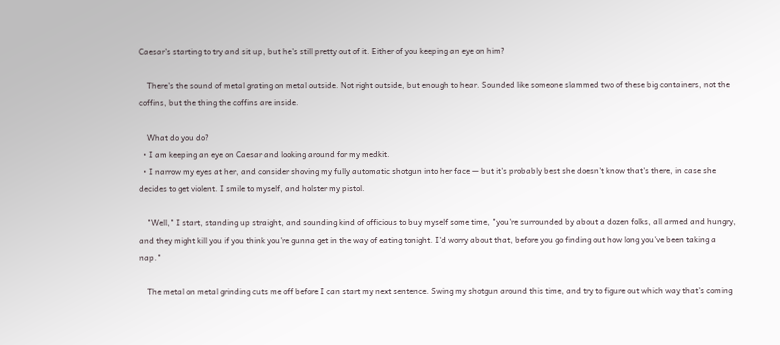Caesar's starting to try and sit up, but he's still pretty out of it. Either of you keeping an eye on him?

    There's the sound of metal grating on metal outside. Not right outside, but enough to hear. Sounded like someone slammed two of these big containers, not the coffins, but the thing the coffins are inside.

    What do you do?
  • I am keeping an eye on Caesar and looking around for my medkit.
  • I narrow my eyes at her, and consider shoving my fully automatic shotgun into her face — but it's probably best she doesn't know that's there, in case she decides to get violent. I smile to myself, and holster my pistol.

    "Well," I start, standing up straight, and sounding kind of officious to buy myself some time, "you're surrounded by about a dozen folks, all armed and hungry, and they might kill you if you think you're gunna get in the way of eating tonight. I'd worry about that, before you go finding out how long you've been taking a nap."

    The metal on metal grinding cuts me off before I can start my next sentence. Swing my shotgun around this time, and try to figure out which way that's coming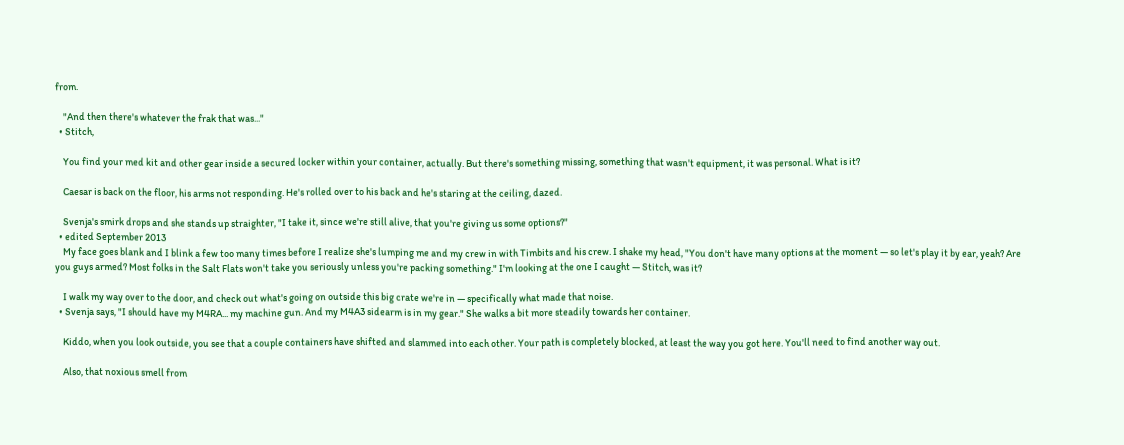from.

    "And then there's whatever the frak that was..."
  • Stitch,

    You find your med kit and other gear inside a secured locker within your container, actually. But there's something missing, something that wasn't equipment, it was personal. What is it?

    Caesar is back on the floor, his arms not responding. He's rolled over to his back and he's staring at the ceiling, dazed.

    Svenja's smirk drops and she stands up straighter, "I take it, since we're still alive, that you're giving us some options?"
  • edited September 2013
    My face goes blank and I blink a few too many times before I realize she's lumping me and my crew in with Timbits and his crew. I shake my head, "You don't have many options at the moment — so let's play it by ear, yeah? Are you guys armed? Most folks in the Salt Flats won't take you seriously unless you're packing something." I'm looking at the one I caught — Stitch, was it?

    I walk my way over to the door, and check out what's going on outside this big crate we're in — specifically what made that noise.
  • Svenja says, "I should have my M4RA... my machine gun. And my M4A3 sidearm is in my gear." She walks a bit more steadily towards her container.

    Kiddo, when you look outside, you see that a couple containers have shifted and slammed into each other. Your path is completely blocked, at least the way you got here. You'll need to find another way out.

    Also, that noxious smell from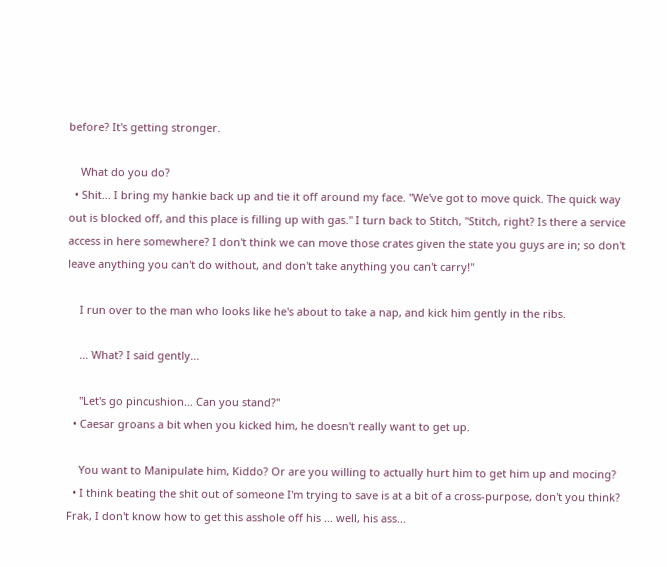before? It's getting stronger.

    What do you do?
  • Shit... I bring my hankie back up and tie it off around my face. "We've got to move quick. The quick way out is blocked off, and this place is filling up with gas." I turn back to Stitch, "Stitch, right? Is there a service access in here somewhere? I don't think we can move those crates given the state you guys are in; so don't leave anything you can't do without, and don't take anything you can't carry!"

    I run over to the man who looks like he's about to take a nap, and kick him gently in the ribs.

    ... What? I said gently...

    "Let's go pincushion... Can you stand?"
  • Caesar groans a bit when you kicked him, he doesn't really want to get up.

    You want to Manipulate him, Kiddo? Or are you willing to actually hurt him to get him up and mocing?
  • I think beating the shit out of someone I'm trying to save is at a bit of a cross-purpose, don't you think? Frak, I don't know how to get this asshole off his ... well, his ass...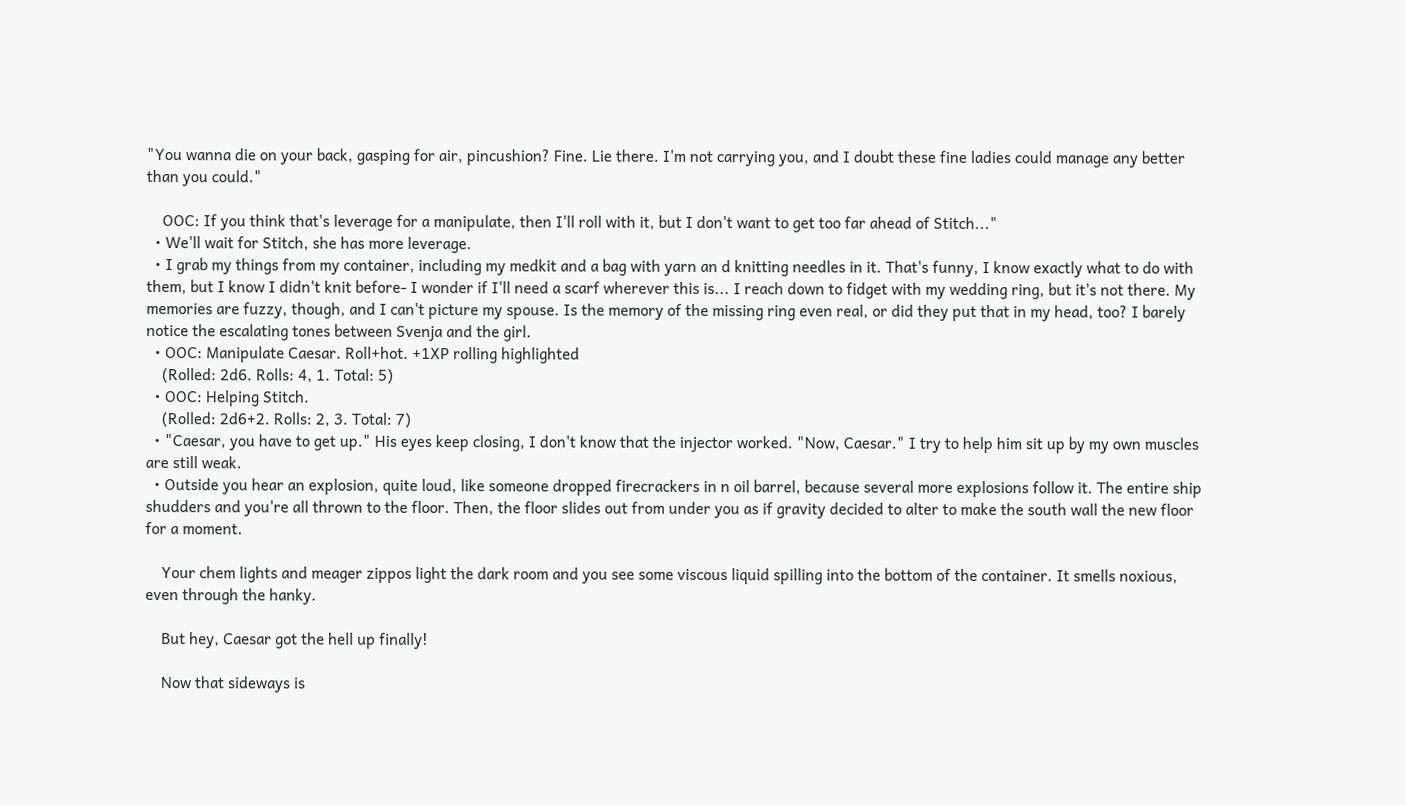"You wanna die on your back, gasping for air, pincushion? Fine. Lie there. I'm not carrying you, and I doubt these fine ladies could manage any better than you could."

    OOC: If you think that's leverage for a manipulate, then I'll roll with it, but I don't want to get too far ahead of Stitch..."
  • We'll wait for Stitch, she has more leverage.
  • I grab my things from my container, including my medkit and a bag with yarn an d knitting needles in it. That's funny, I know exactly what to do with them, but I know I didn't knit before- I wonder if I'll need a scarf wherever this is... I reach down to fidget with my wedding ring, but it's not there. My memories are fuzzy, though, and I can't picture my spouse. Is the memory of the missing ring even real, or did they put that in my head, too? I barely notice the escalating tones between Svenja and the girl.
  • OOC: Manipulate Caesar. Roll+hot. +1XP rolling highlighted
    (Rolled: 2d6. Rolls: 4, 1. Total: 5)
  • OOC: Helping Stitch.
    (Rolled: 2d6+2. Rolls: 2, 3. Total: 7)
  • "Caesar, you have to get up." His eyes keep closing, I don't know that the injector worked. "Now, Caesar." I try to help him sit up by my own muscles are still weak.
  • Outside you hear an explosion, quite loud, like someone dropped firecrackers in n oil barrel, because several more explosions follow it. The entire ship shudders and you're all thrown to the floor. Then, the floor slides out from under you as if gravity decided to alter to make the south wall the new floor for a moment.

    Your chem lights and meager zippos light the dark room and you see some viscous liquid spilling into the bottom of the container. It smells noxious, even through the hanky.

    But hey, Caesar got the hell up finally!

    Now that sideways is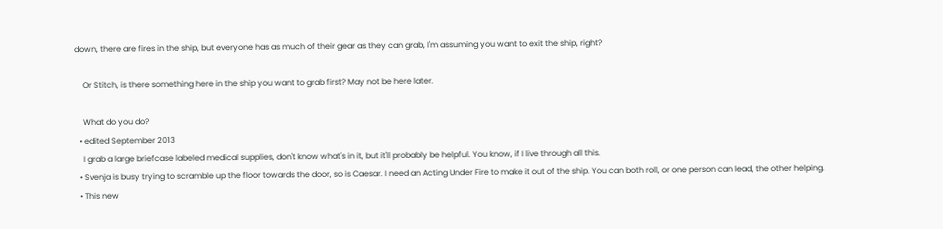down, there are fires in the ship, but everyone has as much of their gear as they can grab, I'm assuming you want to exit the ship, right?

    Or Stitch, is there something here in the ship you want to grab first? May not be here later.

    What do you do?
  • edited September 2013
    I grab a large briefcase labeled medical supplies, don't know what's in it, but it'll probably be helpful. You know, if I live through all this.
  • Svenja is busy trying to scramble up the floor towards the door, so is Caesar. I need an Acting Under Fire to make it out of the ship. You can both roll, or one person can lead, the other helping.
  • This new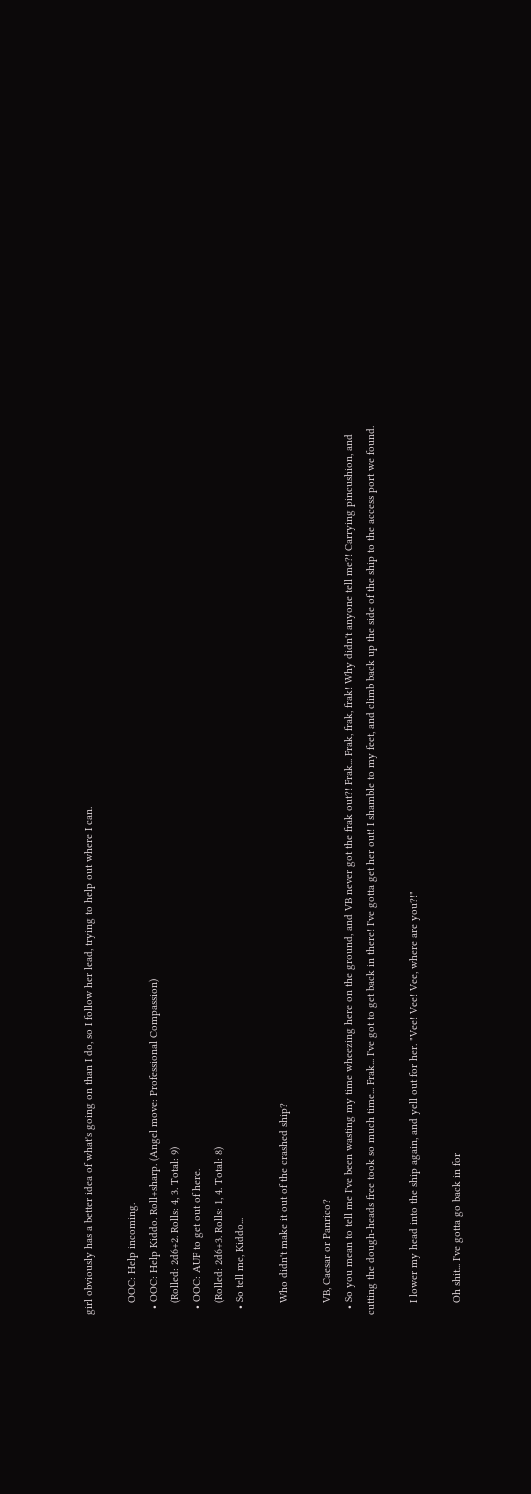girl obviously has a better idea of what's going on than I do, so I follow her lead, trying to help out where I can.

    OOC: Help incoming.
  • OOC: Help Kiddo. Roll+sharp. (Angel move: Professional Compassion)
    (Rolled: 2d6+2. Rolls: 4, 3. Total: 9)
  • OOC: AUF to get out of here.
    (Rolled: 2d6+3. Rolls: 1, 4. Total: 8)
  • So tell me, Kiddo...

    Who didn't make it out of the crashed ship?

    VB, Caesar or Panrico?
  • So you mean to tell me I've been wasting my time wheezing here on the ground, and VB never got the frak out?! Frak... Frak, frak, frak! Why didn't anyone tell me?! Carrying pincushion, and cutting the dough-heads free took so much time... Frak... I've got to get back in there! I've gotta get her out! I shamble to my feet, and climb back up the side of the ship to the access port we found.

    I lower my head into the ship again, and yell out for her. "Vee! Vee! Vee, where are you?!"

    Oh shit... I've gotta go back in for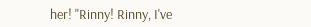her! "Rinny! Rinny, I've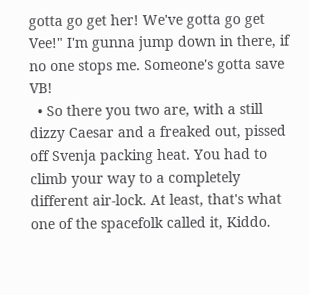gotta go get her! We've gotta go get Vee!" I'm gunna jump down in there, if no one stops me. Someone's gotta save VB!
  • So there you two are, with a still dizzy Caesar and a freaked out, pissed off Svenja packing heat. You had to climb your way to a completely different air-lock. At least, that's what one of the spacefolk called it, Kiddo.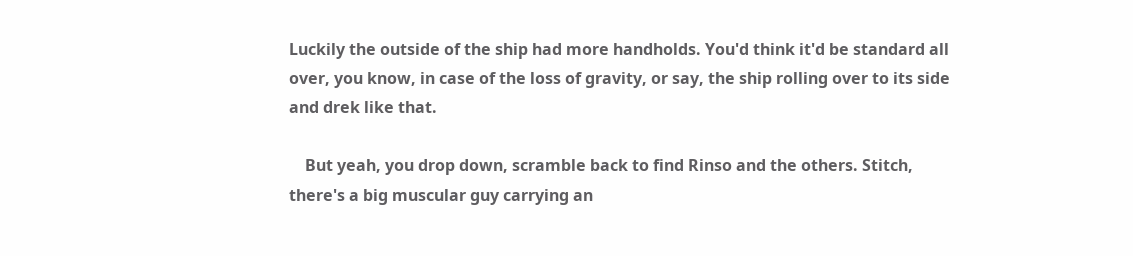Luckily the outside of the ship had more handholds. You'd think it'd be standard all over, you know, in case of the loss of gravity, or say, the ship rolling over to its side and drek like that.

    But yeah, you drop down, scramble back to find Rinso and the others. Stitch, there's a big muscular guy carrying an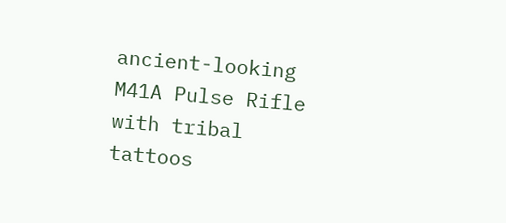ancient-looking M41A Pulse Rifle with tribal tattoos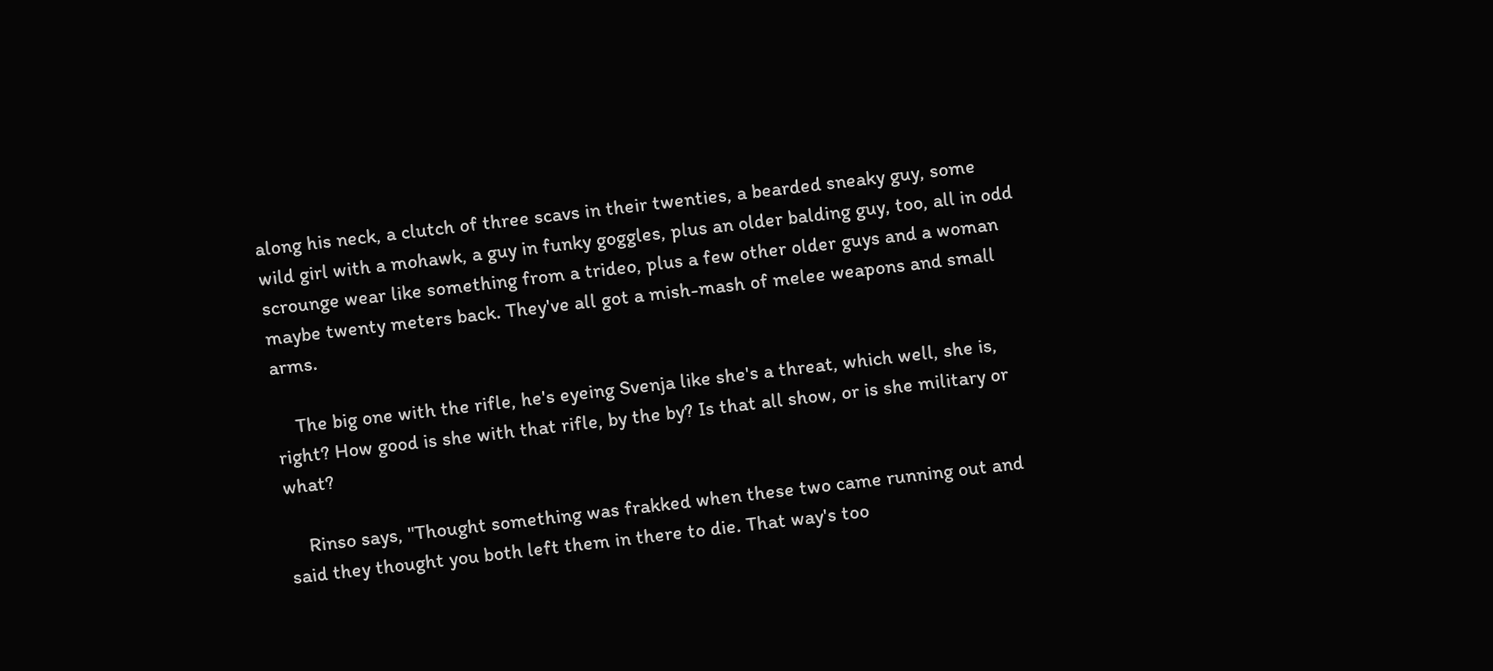along his neck, a clutch of three scavs in their twenties, a bearded sneaky guy, some wild girl with a mohawk, a guy in funky goggles, plus an older balding guy, too, all in odd scrounge wear like something from a trideo, plus a few other older guys and a woman maybe twenty meters back. They've all got a mish-mash of melee weapons and small arms.

    The big one with the rifle, he's eyeing Svenja like she's a threat, which well, she is, right? How good is she with that rifle, by the by? Is that all show, or is she military or what?

    Rinso says, "Thought something was frakked when these two came running out and said they thought you both left them in there to die. That way's too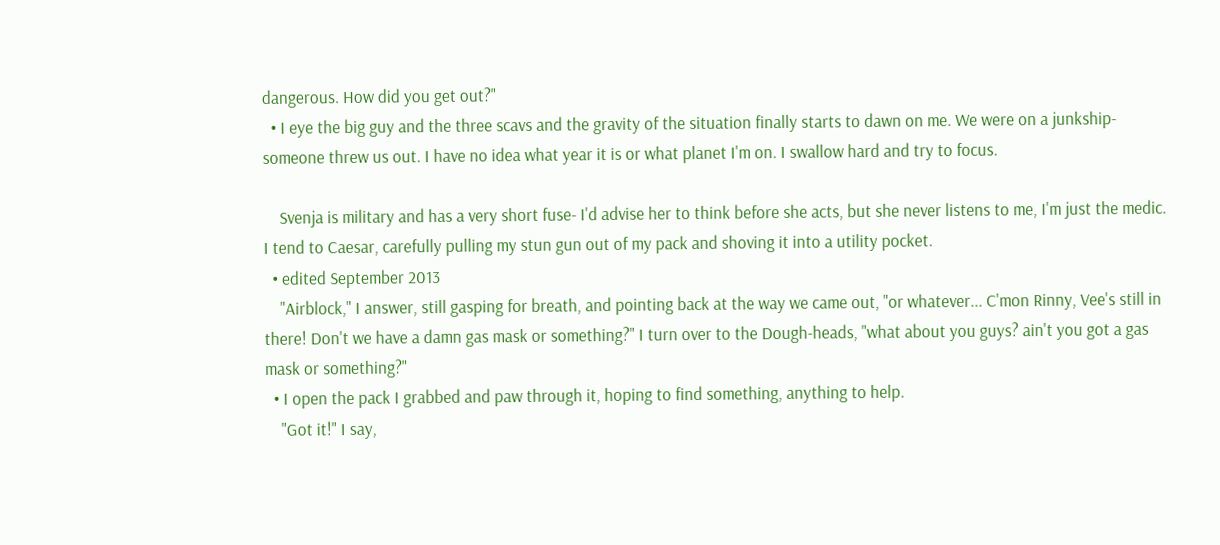dangerous. How did you get out?"
  • I eye the big guy and the three scavs and the gravity of the situation finally starts to dawn on me. We were on a junkship- someone threw us out. I have no idea what year it is or what planet I'm on. I swallow hard and try to focus.

    Svenja is military and has a very short fuse- I'd advise her to think before she acts, but she never listens to me, I'm just the medic. I tend to Caesar, carefully pulling my stun gun out of my pack and shoving it into a utility pocket.
  • edited September 2013
    "Airblock," I answer, still gasping for breath, and pointing back at the way we came out, "or whatever... C'mon Rinny, Vee's still in there! Don't we have a damn gas mask or something?" I turn over to the Dough-heads, "what about you guys? ain't you got a gas mask or something?"
  • I open the pack I grabbed and paw through it, hoping to find something, anything to help.
    "Got it!" I say,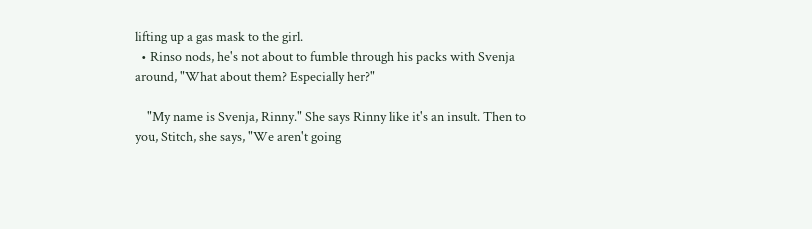lifting up a gas mask to the girl.
  • Rinso nods, he's not about to fumble through his packs with Svenja around, "What about them? Especially her?"

    "My name is Svenja, Rinny." She says Rinny like it's an insult. Then to you, Stitch, she says, "We aren't going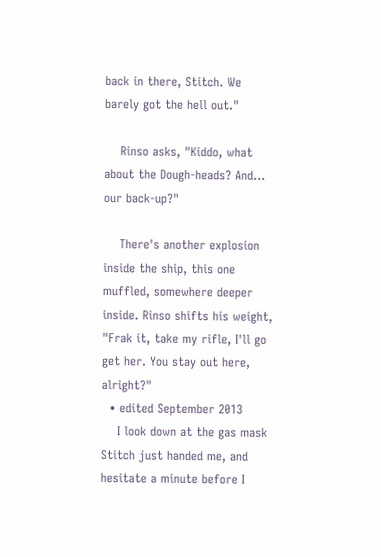back in there, Stitch. We barely got the hell out."

    Rinso asks, "Kiddo, what about the Dough-heads? And... our back-up?"

    There's another explosion inside the ship, this one muffled, somewhere deeper inside. Rinso shifts his weight, "Frak it, take my rifle, I'll go get her. You stay out here, alright?"
  • edited September 2013
    I look down at the gas mask Stitch just handed me, and hesitate a minute before I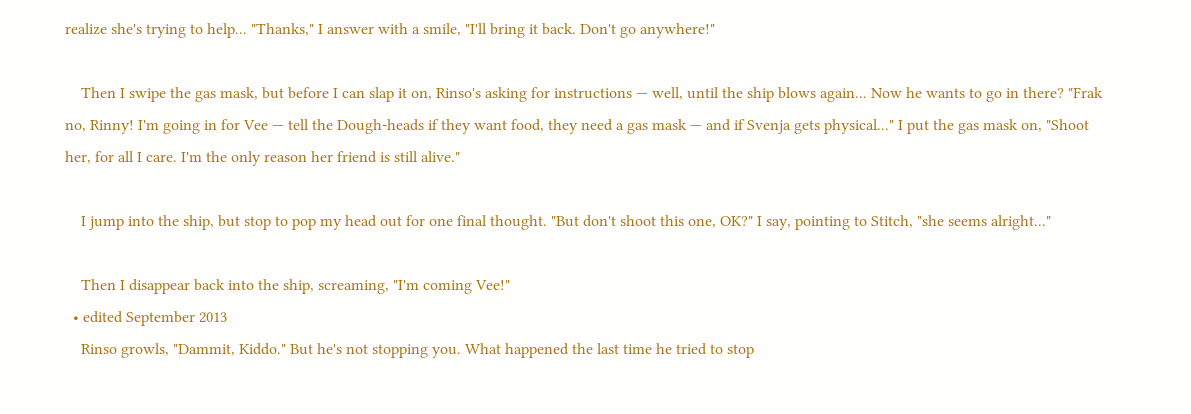realize she's trying to help... "Thanks," I answer with a smile, "I'll bring it back. Don't go anywhere!"

    Then I swipe the gas mask, but before I can slap it on, Rinso's asking for instructions — well, until the ship blows again... Now he wants to go in there? "Frak no, Rinny! I'm going in for Vee — tell the Dough-heads if they want food, they need a gas mask — and if Svenja gets physical..." I put the gas mask on, "Shoot her, for all I care. I'm the only reason her friend is still alive."

    I jump into the ship, but stop to pop my head out for one final thought. "But don't shoot this one, OK?" I say, pointing to Stitch, "she seems alright..."

    Then I disappear back into the ship, screaming, "I'm coming Vee!"
  • edited September 2013
    Rinso growls, "Dammit, Kiddo." But he's not stopping you. What happened the last time he tried to stop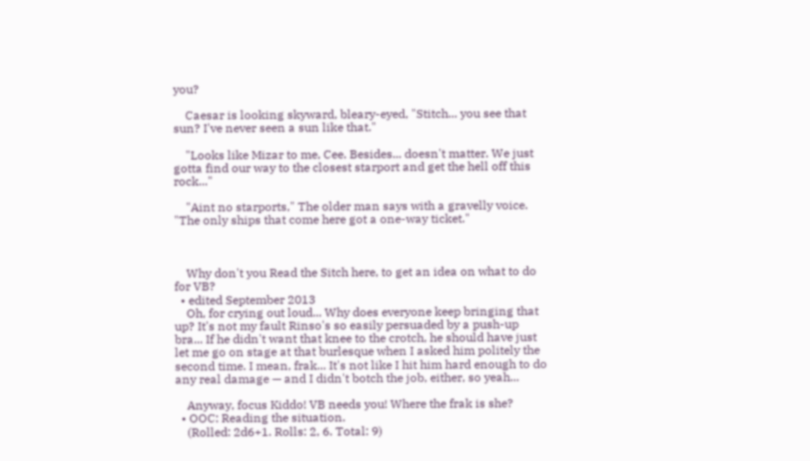you?

    Caesar is looking skyward, bleary-eyed, "Stitch... you see that sun? I've never seen a sun like that."

    "Looks like Mizar to me, Cee. Besides... doesn't matter. We just gotta find our way to the closest starport and get the hell off this rock..."

    "Aint no starports," The older man says with a gravelly voice. "The only ships that come here got a one-way ticket."



    Why don't you Read the Sitch here, to get an idea on what to do for VB?
  • edited September 2013
    Oh, for crying out loud... Why does everyone keep bringing that up? It's not my fault Rinso's so easily persuaded by a push-up bra... If he didn't want that knee to the crotch, he should have just let me go on stage at that burlesque when I asked him politely the second time. I mean, frak... It's not like I hit him hard enough to do any real damage — and I didn't botch the job, either, so yeah...

    Anyway, focus Kiddo! VB needs you! Where the frak is she?
  • OOC: Reading the situation.
    (Rolled: 2d6+1. Rolls: 2, 6. Total: 9)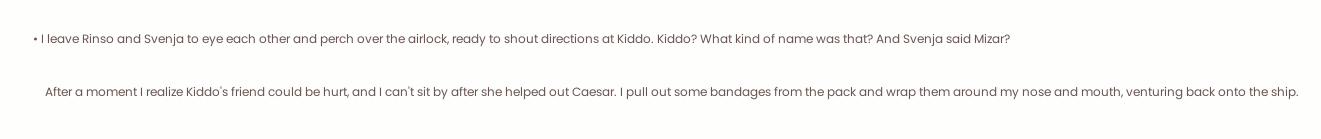• I leave Rinso and Svenja to eye each other and perch over the airlock, ready to shout directions at Kiddo. Kiddo? What kind of name was that? And Svenja said Mizar?

    After a moment I realize Kiddo's friend could be hurt, and I can't sit by after she helped out Caesar. I pull out some bandages from the pack and wrap them around my nose and mouth, venturing back onto the ship.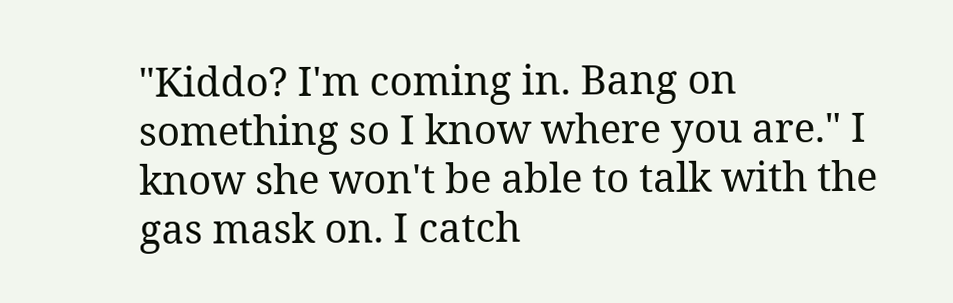"Kiddo? I'm coming in. Bang on something so I know where you are." I know she won't be able to talk with the gas mask on. I catch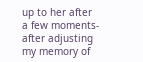up to her after a few moments- after adjusting my memory of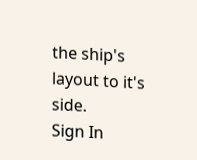the ship's layout to it's side.
Sign In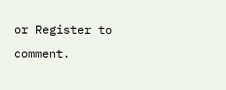or Register to comment.